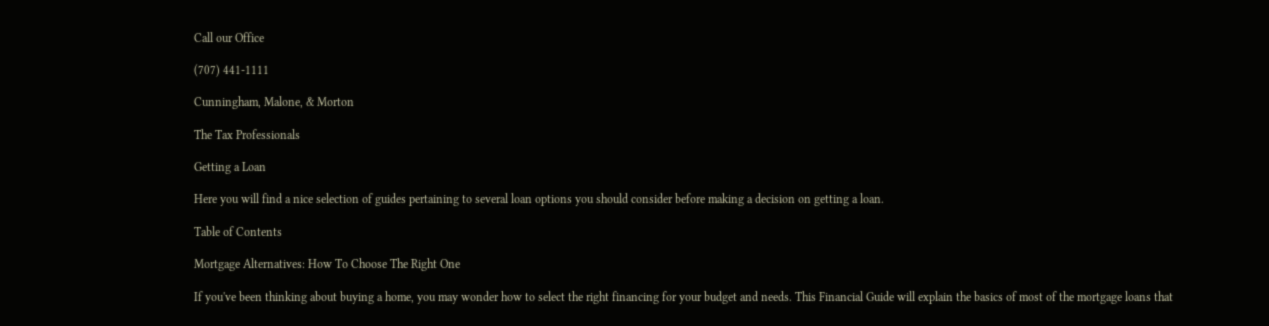Call our Office

(707) 441-1111

Cunningham, Malone, & Morton

The Tax Professionals

Getting a Loan

Here you will find a nice selection of guides pertaining to several loan options you should consider before making a decision on getting a loan.

Table of Contents

Mortgage Alternatives: How To Choose The Right One

If you've been thinking about buying a home, you may wonder how to select the right financing for your budget and needs. This Financial Guide will explain the basics of most of the mortgage loans that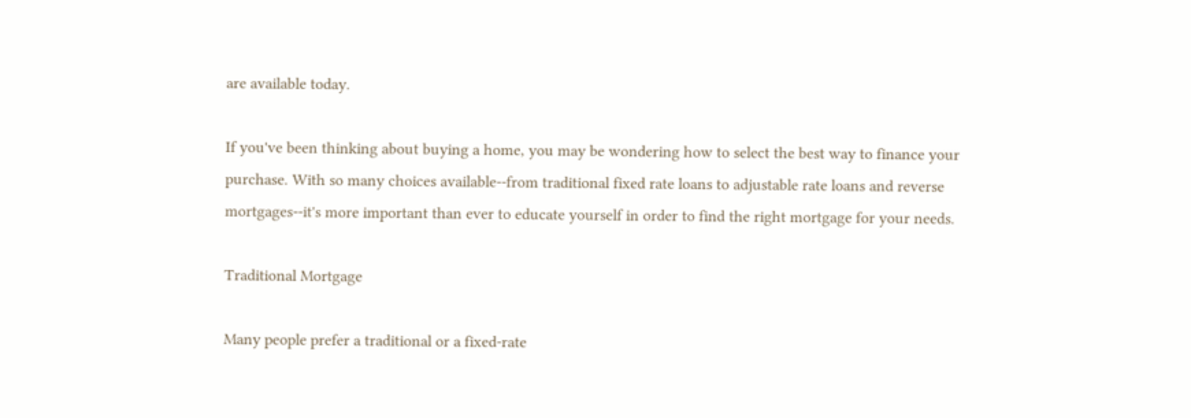are available today.

If you've been thinking about buying a home, you may be wondering how to select the best way to finance your purchase. With so many choices available--from traditional fixed rate loans to adjustable rate loans and reverse mortgages--it's more important than ever to educate yourself in order to find the right mortgage for your needs.

Traditional Mortgage

Many people prefer a traditional or a fixed-rate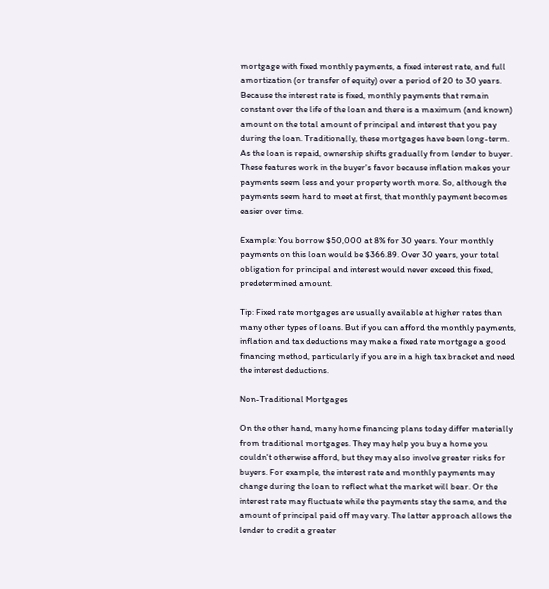mortgage with fixed monthly payments, a fixed interest rate, and full amortization (or transfer of equity) over a period of 20 to 30 years. Because the interest rate is fixed, monthly payments that remain constant over the life of the loan and there is a maximum (and known) amount on the total amount of principal and interest that you pay during the loan. Traditionally, these mortgages have been long-term. As the loan is repaid, ownership shifts gradually from lender to buyer. These features work in the buyer's favor because inflation makes your payments seem less and your property worth more. So, although the payments seem hard to meet at first, that monthly payment becomes easier over time.

Example: You borrow $50,000 at 8% for 30 years. Your monthly payments on this loan would be $366.89. Over 30 years, your total obligation for principal and interest would never exceed this fixed, predetermined amount.

Tip: Fixed rate mortgages are usually available at higher rates than many other types of loans. But if you can afford the monthly payments, inflation and tax deductions may make a fixed rate mortgage a good financing method, particularly if you are in a high tax bracket and need the interest deductions.

Non-Traditional Mortgages

On the other hand, many home financing plans today differ materially from traditional mortgages. They may help you buy a home you couldn't otherwise afford, but they may also involve greater risks for buyers. For example, the interest rate and monthly payments may change during the loan to reflect what the market will bear. Or the interest rate may fluctuate while the payments stay the same, and the amount of principal paid off may vary. The latter approach allows the lender to credit a greater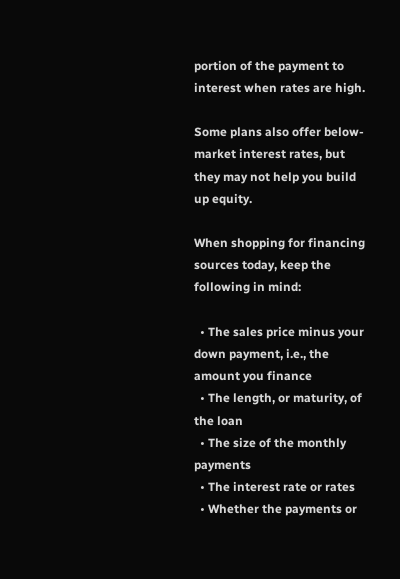portion of the payment to interest when rates are high.

Some plans also offer below-market interest rates, but they may not help you build up equity.

When shopping for financing sources today, keep the following in mind:

  • The sales price minus your down payment, i.e., the amount you finance
  • The length, or maturity, of the loan
  • The size of the monthly payments
  • The interest rate or rates
  • Whether the payments or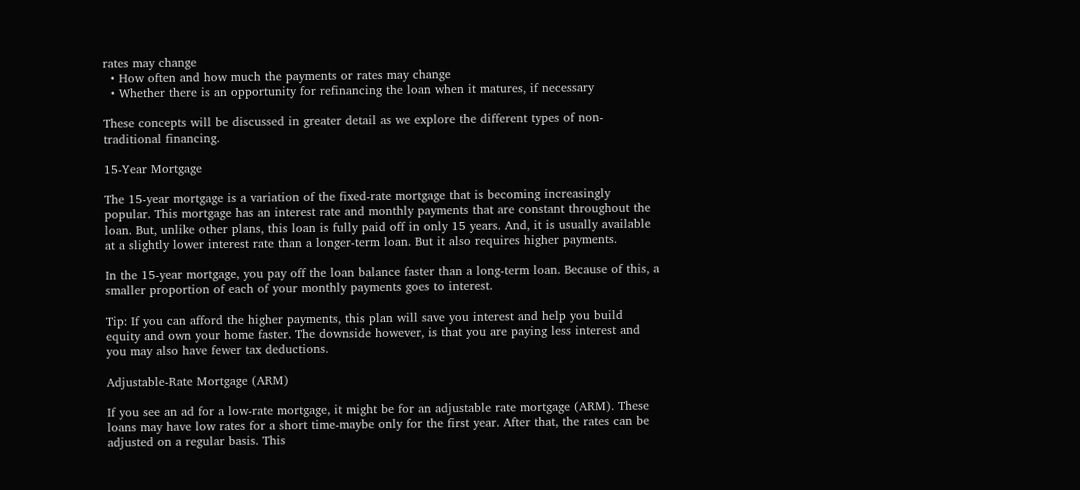rates may change
  • How often and how much the payments or rates may change
  • Whether there is an opportunity for refinancing the loan when it matures, if necessary

These concepts will be discussed in greater detail as we explore the different types of non-traditional financing.

15-Year Mortgage

The 15-year mortgage is a variation of the fixed-rate mortgage that is becoming increasingly popular. This mortgage has an interest rate and monthly payments that are constant throughout the loan. But, unlike other plans, this loan is fully paid off in only 15 years. And, it is usually available at a slightly lower interest rate than a longer-term loan. But it also requires higher payments.

In the 15-year mortgage, you pay off the loan balance faster than a long-term loan. Because of this, a smaller proportion of each of your monthly payments goes to interest.

Tip: If you can afford the higher payments, this plan will save you interest and help you build equity and own your home faster. The downside however, is that you are paying less interest and you may also have fewer tax deductions.

Adjustable-Rate Mortgage (ARM)

If you see an ad for a low-rate mortgage, it might be for an adjustable rate mortgage (ARM). These loans may have low rates for a short time-maybe only for the first year. After that, the rates can be adjusted on a regular basis. This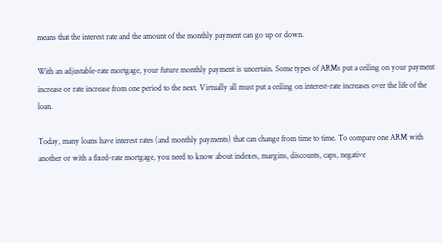means that the interest rate and the amount of the monthly payment can go up or down.

With an adjustable-rate mortgage, your future monthly payment is uncertain. Some types of ARMs put a ceiling on your payment increase or rate increase from one period to the next. Virtually all must put a ceiling on interest-rate increases over the life of the loan.

Today, many loans have interest rates (and monthly payments) that can change from time to time. To compare one ARM with another or with a fixed-rate mortgage, you need to know about indexes, margins, discounts, caps, negative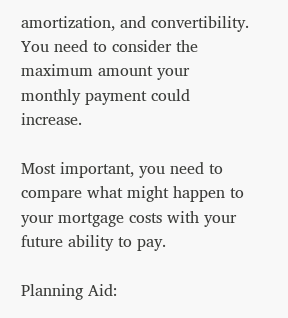amortization, and convertibility. You need to consider the maximum amount your monthly payment could increase.

Most important, you need to compare what might happen to your mortgage costs with your future ability to pay.

Planning Aid: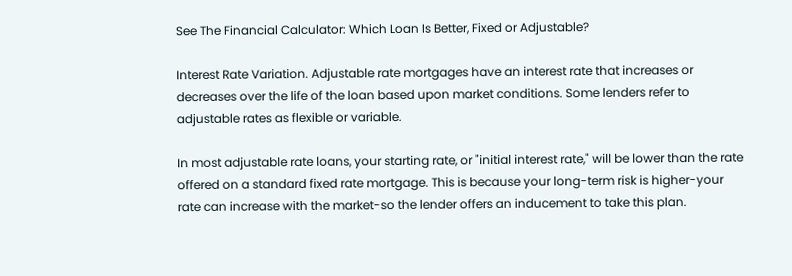See The Financial Calculator: Which Loan Is Better, Fixed or Adjustable?

Interest Rate Variation. Adjustable rate mortgages have an interest rate that increases or decreases over the life of the loan based upon market conditions. Some lenders refer to adjustable rates as flexible or variable.

In most adjustable rate loans, your starting rate, or "initial interest rate," will be lower than the rate offered on a standard fixed rate mortgage. This is because your long-term risk is higher-your rate can increase with the market-so the lender offers an inducement to take this plan.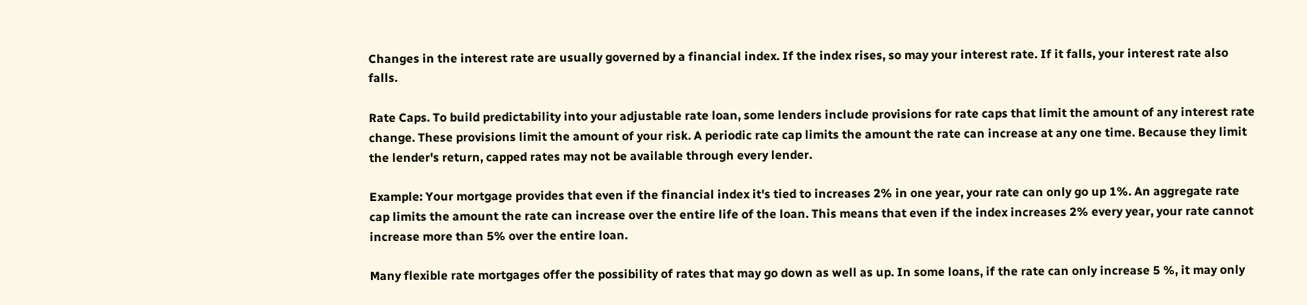Changes in the interest rate are usually governed by a financial index. If the index rises, so may your interest rate. If it falls, your interest rate also falls.

Rate Caps. To build predictability into your adjustable rate loan, some lenders include provisions for rate caps that limit the amount of any interest rate change. These provisions limit the amount of your risk. A periodic rate cap limits the amount the rate can increase at any one time. Because they limit the lender's return, capped rates may not be available through every lender.

Example: Your mortgage provides that even if the financial index it's tied to increases 2% in one year, your rate can only go up 1%. An aggregate rate cap limits the amount the rate can increase over the entire life of the loan. This means that even if the index increases 2% every year, your rate cannot increase more than 5% over the entire loan.

Many flexible rate mortgages offer the possibility of rates that may go down as well as up. In some loans, if the rate can only increase 5 %, it may only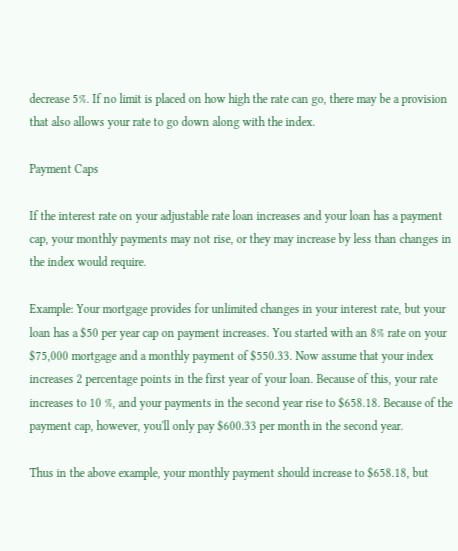decrease 5%. If no limit is placed on how high the rate can go, there may be a provision that also allows your rate to go down along with the index.

Payment Caps

If the interest rate on your adjustable rate loan increases and your loan has a payment cap, your monthly payments may not rise, or they may increase by less than changes in the index would require.

Example: Your mortgage provides for unlimited changes in your interest rate, but your loan has a $50 per year cap on payment increases. You started with an 8% rate on your $75,000 mortgage and a monthly payment of $550.33. Now assume that your index increases 2 percentage points in the first year of your loan. Because of this, your rate increases to 10 %, and your payments in the second year rise to $658.18. Because of the payment cap, however, you'll only pay $600.33 per month in the second year.

Thus in the above example, your monthly payment should increase to $658.18, but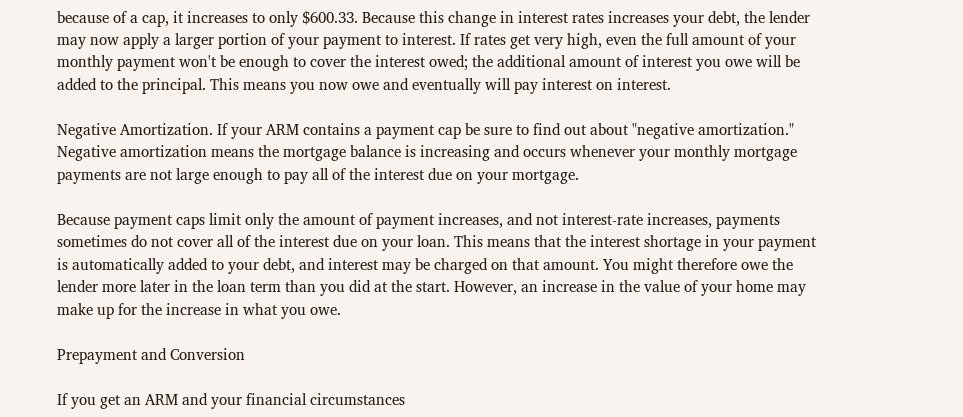because of a cap, it increases to only $600.33. Because this change in interest rates increases your debt, the lender may now apply a larger portion of your payment to interest. If rates get very high, even the full amount of your monthly payment won't be enough to cover the interest owed; the additional amount of interest you owe will be added to the principal. This means you now owe and eventually will pay interest on interest.

Negative Amortization. If your ARM contains a payment cap be sure to find out about "negative amortization." Negative amortization means the mortgage balance is increasing and occurs whenever your monthly mortgage payments are not large enough to pay all of the interest due on your mortgage.

Because payment caps limit only the amount of payment increases, and not interest-rate increases, payments sometimes do not cover all of the interest due on your loan. This means that the interest shortage in your payment is automatically added to your debt, and interest may be charged on that amount. You might therefore owe the lender more later in the loan term than you did at the start. However, an increase in the value of your home may make up for the increase in what you owe.

Prepayment and Conversion

If you get an ARM and your financial circumstances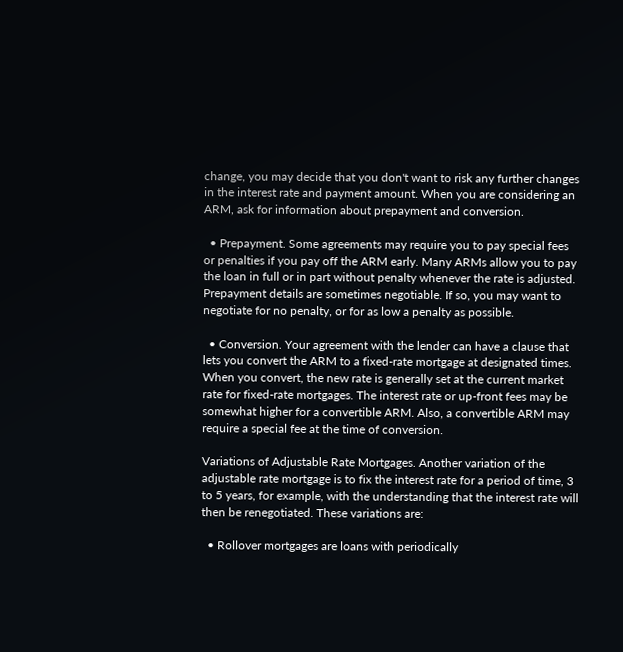change, you may decide that you don't want to risk any further changes in the interest rate and payment amount. When you are considering an ARM, ask for information about prepayment and conversion.

  • Prepayment. Some agreements may require you to pay special fees or penalties if you pay off the ARM early. Many ARMs allow you to pay the loan in full or in part without penalty whenever the rate is adjusted. Prepayment details are sometimes negotiable. If so, you may want to negotiate for no penalty, or for as low a penalty as possible.

  • Conversion. Your agreement with the lender can have a clause that lets you convert the ARM to a fixed-rate mortgage at designated times. When you convert, the new rate is generally set at the current market rate for fixed-rate mortgages. The interest rate or up-front fees may be somewhat higher for a convertible ARM. Also, a convertible ARM may require a special fee at the time of conversion.

Variations of Adjustable Rate Mortgages. Another variation of the adjustable rate mortgage is to fix the interest rate for a period of time, 3 to 5 years, for example, with the understanding that the interest rate will then be renegotiated. These variations are:

  • Rollover mortgages are loans with periodically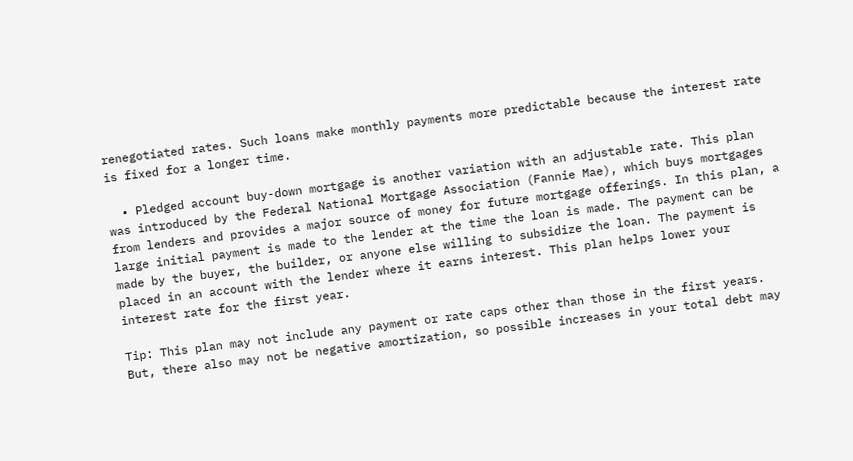renegotiated rates. Such loans make monthly payments more predictable because the interest rate is fixed for a longer time.

  • Pledged account buy-down mortgage is another variation with an adjustable rate. This plan was introduced by the Federal National Mortgage Association (Fannie Mae), which buys mortgages from lenders and provides a major source of money for future mortgage offerings. In this plan, a large initial payment is made to the lender at the time the loan is made. The payment can be made by the buyer, the builder, or anyone else willing to subsidize the loan. The payment is placed in an account with the lender where it earns interest. This plan helps lower your interest rate for the first year.

Tip: This plan may not include any payment or rate caps other than those in the first years. But, there also may not be negative amortization, so possible increases in your total debt may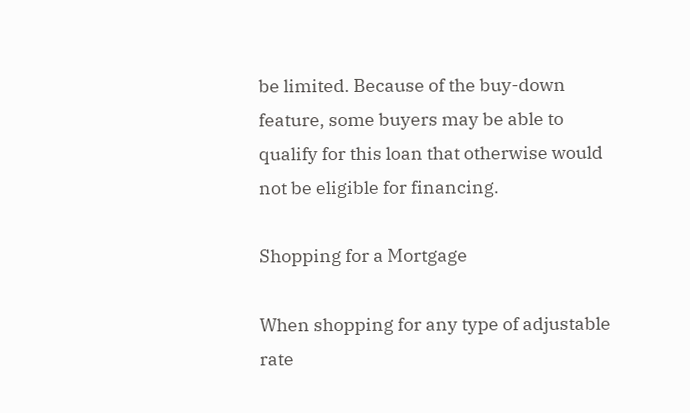be limited. Because of the buy-down feature, some buyers may be able to qualify for this loan that otherwise would not be eligible for financing.

Shopping for a Mortgage

When shopping for any type of adjustable rate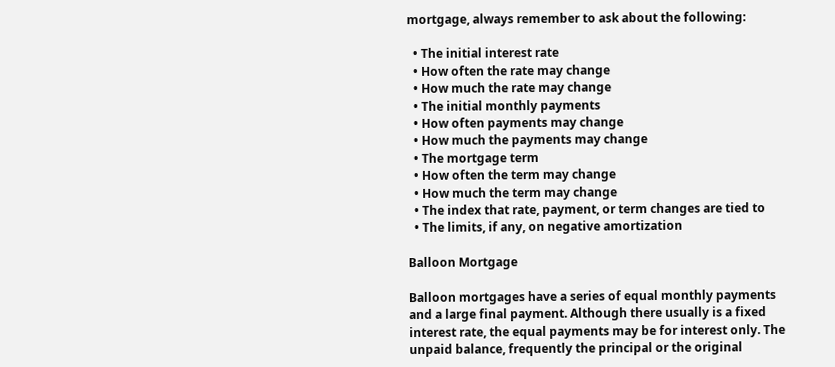mortgage, always remember to ask about the following:

  • The initial interest rate
  • How often the rate may change
  • How much the rate may change
  • The initial monthly payments
  • How often payments may change
  • How much the payments may change
  • The mortgage term
  • How often the term may change
  • How much the term may change
  • The index that rate, payment, or term changes are tied to
  • The limits, if any, on negative amortization

Balloon Mortgage

Balloon mortgages have a series of equal monthly payments and a large final payment. Although there usually is a fixed interest rate, the equal payments may be for interest only. The unpaid balance, frequently the principal or the original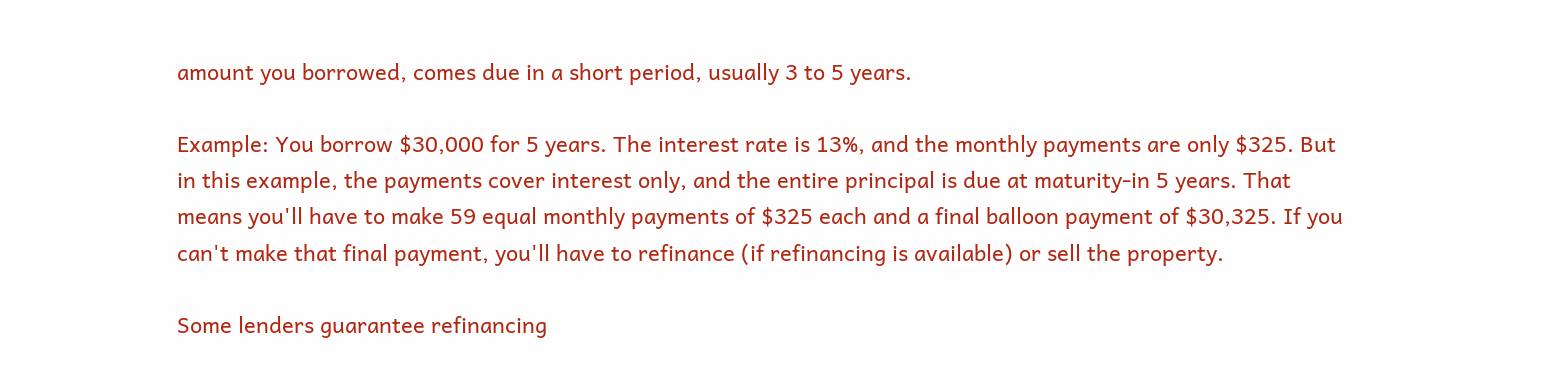amount you borrowed, comes due in a short period, usually 3 to 5 years.

Example: You borrow $30,000 for 5 years. The interest rate is 13%, and the monthly payments are only $325. But in this example, the payments cover interest only, and the entire principal is due at maturity-in 5 years. That means you'll have to make 59 equal monthly payments of $325 each and a final balloon payment of $30,325. If you can't make that final payment, you'll have to refinance (if refinancing is available) or sell the property.

Some lenders guarantee refinancing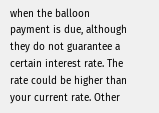when the balloon payment is due, although they do not guarantee a certain interest rate. The rate could be higher than your current rate. Other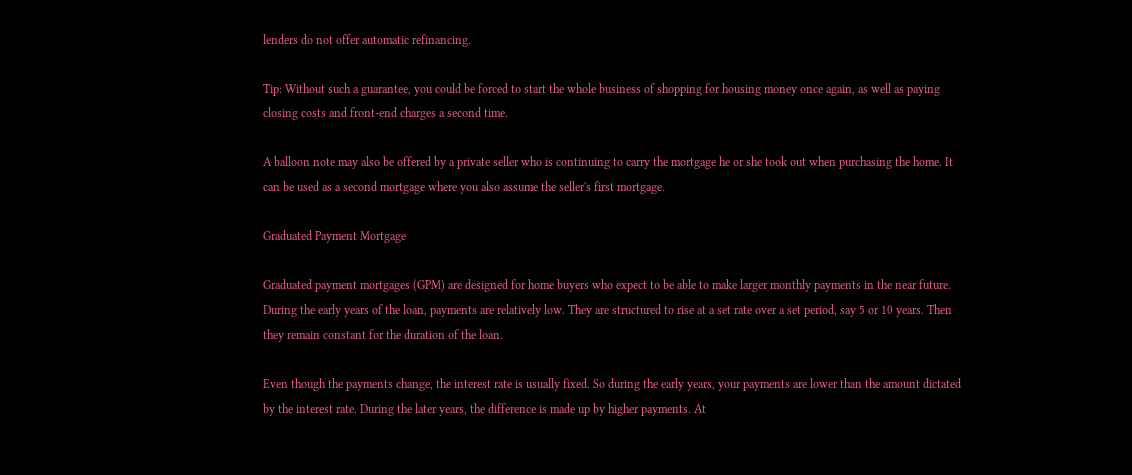lenders do not offer automatic refinancing.

Tip: Without such a guarantee, you could be forced to start the whole business of shopping for housing money once again, as well as paying closing costs and front-end charges a second time.

A balloon note may also be offered by a private seller who is continuing to carry the mortgage he or she took out when purchasing the home. It can be used as a second mortgage where you also assume the seller's first mortgage.

Graduated Payment Mortgage

Graduated payment mortgages (GPM) are designed for home buyers who expect to be able to make larger monthly payments in the near future. During the early years of the loan, payments are relatively low. They are structured to rise at a set rate over a set period, say 5 or 10 years. Then they remain constant for the duration of the loan.

Even though the payments change, the interest rate is usually fixed. So during the early years, your payments are lower than the amount dictated by the interest rate. During the later years, the difference is made up by higher payments. At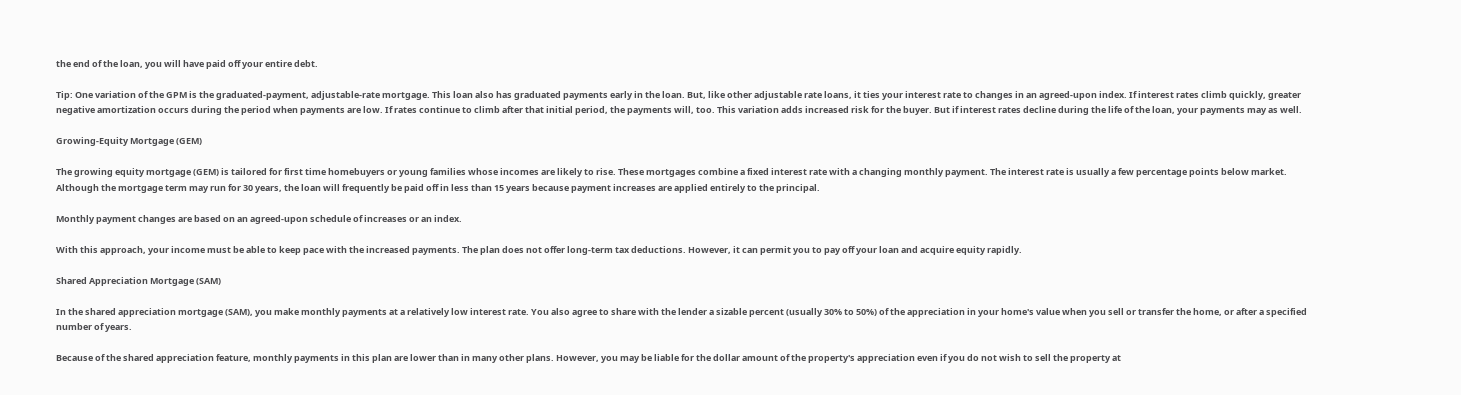the end of the loan, you will have paid off your entire debt.

Tip: One variation of the GPM is the graduated-payment, adjustable-rate mortgage. This loan also has graduated payments early in the loan. But, like other adjustable rate loans, it ties your interest rate to changes in an agreed-upon index. If interest rates climb quickly, greater negative amortization occurs during the period when payments are low. If rates continue to climb after that initial period, the payments will, too. This variation adds increased risk for the buyer. But if interest rates decline during the life of the loan, your payments may as well.

Growing-Equity Mortgage (GEM)

The growing equity mortgage (GEM) is tailored for first time homebuyers or young families whose incomes are likely to rise. These mortgages combine a fixed interest rate with a changing monthly payment. The interest rate is usually a few percentage points below market. Although the mortgage term may run for 30 years, the loan will frequently be paid off in less than 15 years because payment increases are applied entirely to the principal.

Monthly payment changes are based on an agreed-upon schedule of increases or an index.

With this approach, your income must be able to keep pace with the increased payments. The plan does not offer long-term tax deductions. However, it can permit you to pay off your loan and acquire equity rapidly.

Shared Appreciation Mortgage (SAM)

In the shared appreciation mortgage (SAM), you make monthly payments at a relatively low interest rate. You also agree to share with the lender a sizable percent (usually 30% to 50%) of the appreciation in your home's value when you sell or transfer the home, or after a specified number of years.

Because of the shared appreciation feature, monthly payments in this plan are lower than in many other plans. However, you may be liable for the dollar amount of the property's appreciation even if you do not wish to sell the property at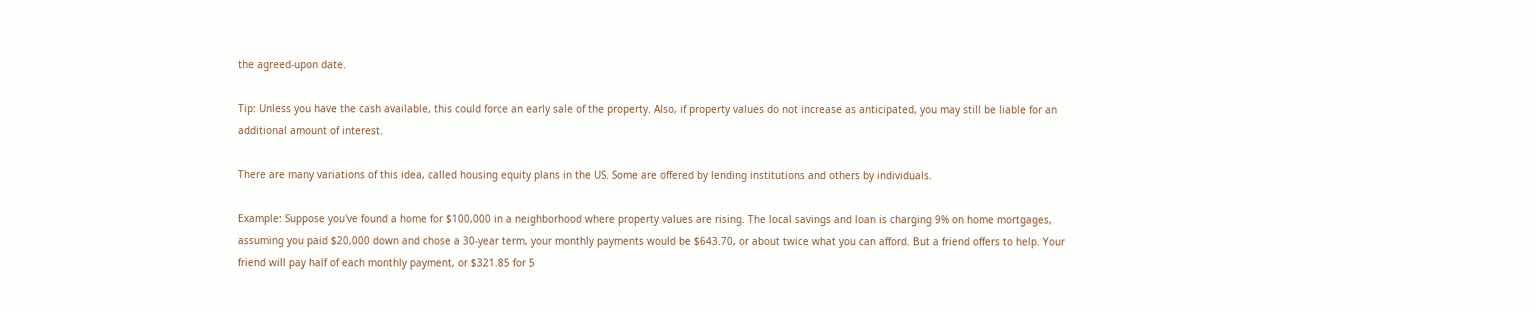the agreed-upon date.

Tip: Unless you have the cash available, this could force an early sale of the property. Also, if property values do not increase as anticipated, you may still be liable for an additional amount of interest.

There are many variations of this idea, called housing equity plans in the US. Some are offered by lending institutions and others by individuals.

Example: Suppose you've found a home for $100,000 in a neighborhood where property values are rising. The local savings and loan is charging 9% on home mortgages, assuming you paid $20,000 down and chose a 30-year term, your monthly payments would be $643.70, or about twice what you can afford. But a friend offers to help. Your friend will pay half of each monthly payment, or $321.85 for 5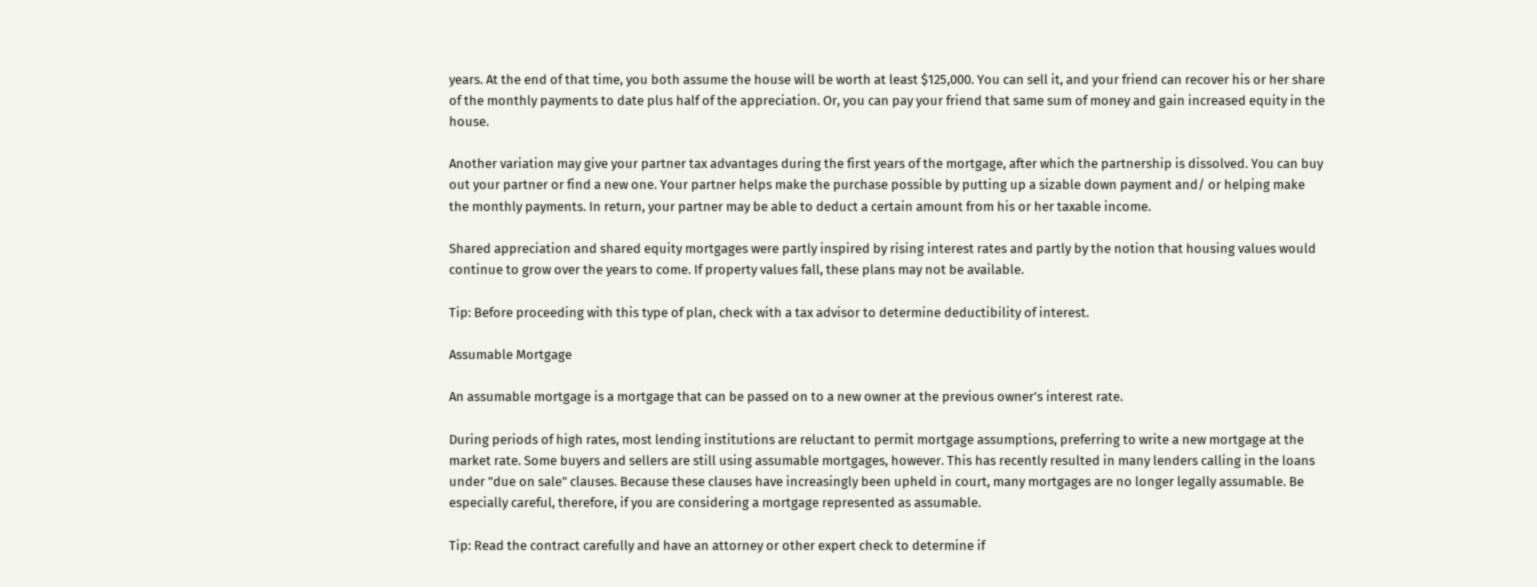years. At the end of that time, you both assume the house will be worth at least $125,000. You can sell it, and your friend can recover his or her share of the monthly payments to date plus half of the appreciation. Or, you can pay your friend that same sum of money and gain increased equity in the house.

Another variation may give your partner tax advantages during the first years of the mortgage, after which the partnership is dissolved. You can buy out your partner or find a new one. Your partner helps make the purchase possible by putting up a sizable down payment and/ or helping make the monthly payments. In return, your partner may be able to deduct a certain amount from his or her taxable income.

Shared appreciation and shared equity mortgages were partly inspired by rising interest rates and partly by the notion that housing values would continue to grow over the years to come. If property values fall, these plans may not be available.

Tip: Before proceeding with this type of plan, check with a tax advisor to determine deductibility of interest.

Assumable Mortgage

An assumable mortgage is a mortgage that can be passed on to a new owner at the previous owner's interest rate.

During periods of high rates, most lending institutions are reluctant to permit mortgage assumptions, preferring to write a new mortgage at the market rate. Some buyers and sellers are still using assumable mortgages, however. This has recently resulted in many lenders calling in the loans under "due on sale" clauses. Because these clauses have increasingly been upheld in court, many mortgages are no longer legally assumable. Be especially careful, therefore, if you are considering a mortgage represented as assumable.

Tip: Read the contract carefully and have an attorney or other expert check to determine if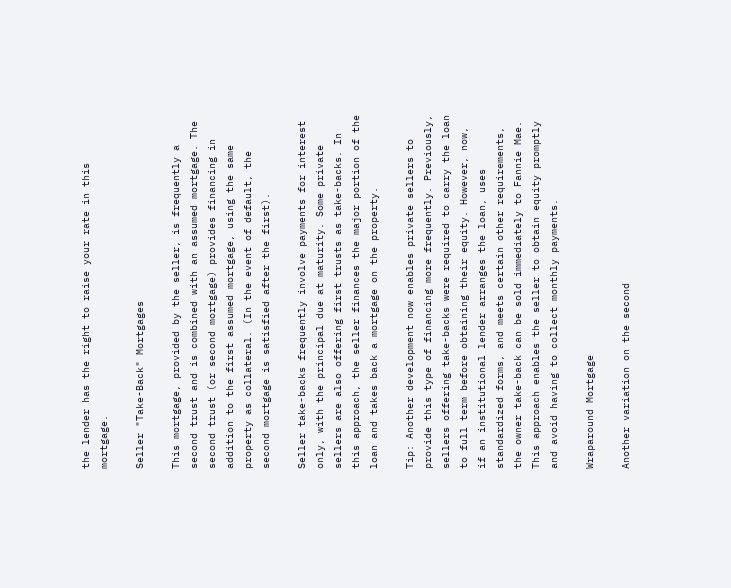the lender has the right to raise your rate in this mortgage.

Seller "Take-Back" Mortgages

This mortgage, provided by the seller, is frequently a second trust and is combined with an assumed mortgage. The second trust (or second mortgage) provides financing in addition to the first assumed mortgage, using the same property as collateral. (In the event of default, the second mortgage is satisfied after the first).

Seller take-backs frequently involve payments for interest only, with the principal due at maturity. Some private sellers are also offering first trusts as take-backs. In this approach, the seller finances the major portion of the loan and takes back a mortgage on the property.

Tip: Another development now enables private sellers to provide this type of financing more frequently. Previously, sellers offering take-backs were required to carry the loan to full term before obtaining their equity. However, now, if an institutional lender arranges the loan, uses standardized forms, and meets certain other requirements, the owner take-back can be sold immediately to Fannie Mae. This approach enables the seller to obtain equity promptly and avoid having to collect monthly payments.

Wraparound Mortgage

Another variation on the second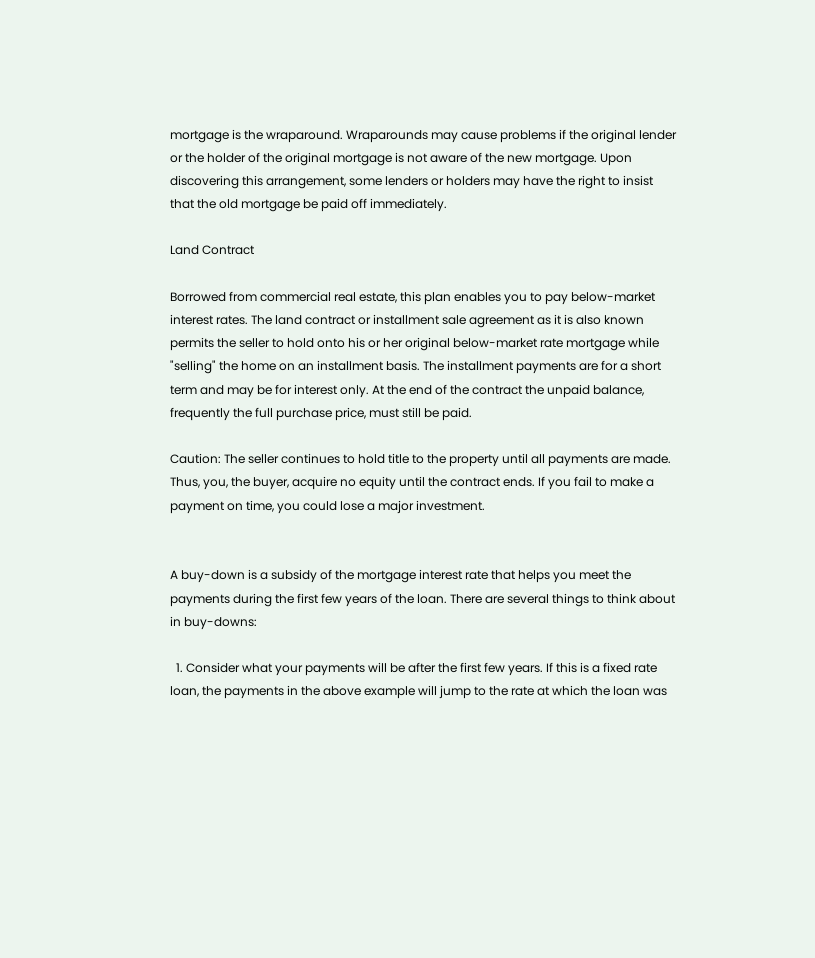mortgage is the wraparound. Wraparounds may cause problems if the original lender or the holder of the original mortgage is not aware of the new mortgage. Upon discovering this arrangement, some lenders or holders may have the right to insist that the old mortgage be paid off immediately.

Land Contract

Borrowed from commercial real estate, this plan enables you to pay below-market interest rates. The land contract or installment sale agreement as it is also known permits the seller to hold onto his or her original below-market rate mortgage while "selling" the home on an installment basis. The installment payments are for a short term and may be for interest only. At the end of the contract the unpaid balance, frequently the full purchase price, must still be paid.

Caution: The seller continues to hold title to the property until all payments are made. Thus, you, the buyer, acquire no equity until the contract ends. If you fail to make a payment on time, you could lose a major investment.


A buy-down is a subsidy of the mortgage interest rate that helps you meet the payments during the first few years of the loan. There are several things to think about in buy-downs:

  1. Consider what your payments will be after the first few years. If this is a fixed rate loan, the payments in the above example will jump to the rate at which the loan was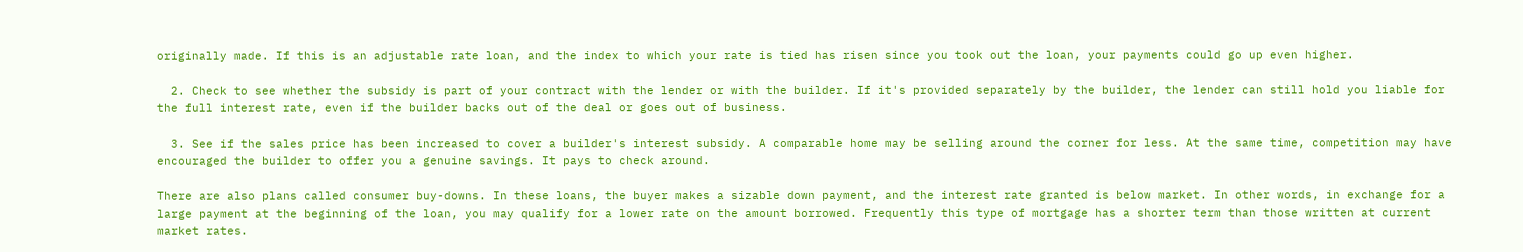originally made. If this is an adjustable rate loan, and the index to which your rate is tied has risen since you took out the loan, your payments could go up even higher.

  2. Check to see whether the subsidy is part of your contract with the lender or with the builder. If it's provided separately by the builder, the lender can still hold you liable for the full interest rate, even if the builder backs out of the deal or goes out of business.

  3. See if the sales price has been increased to cover a builder's interest subsidy. A comparable home may be selling around the corner for less. At the same time, competition may have encouraged the builder to offer you a genuine savings. It pays to check around.

There are also plans called consumer buy-downs. In these loans, the buyer makes a sizable down payment, and the interest rate granted is below market. In other words, in exchange for a large payment at the beginning of the loan, you may qualify for a lower rate on the amount borrowed. Frequently this type of mortgage has a shorter term than those written at current market rates.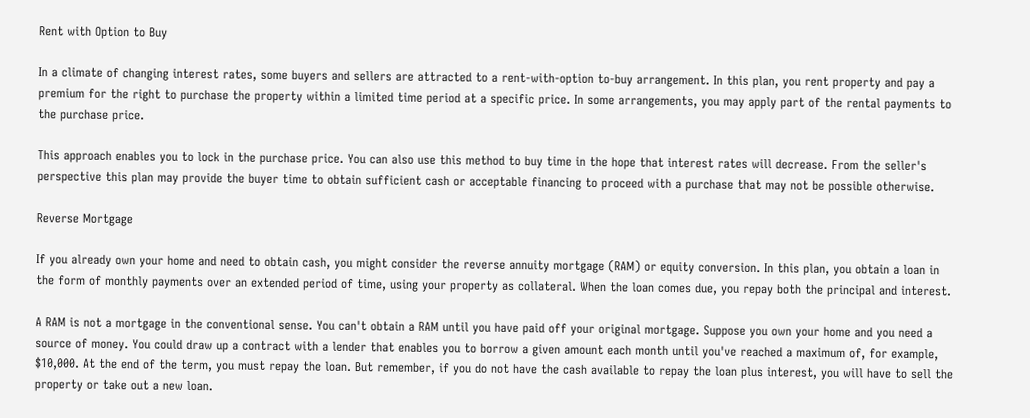Rent with Option to Buy

In a climate of changing interest rates, some buyers and sellers are attracted to a rent-with-option to-buy arrangement. In this plan, you rent property and pay a premium for the right to purchase the property within a limited time period at a specific price. In some arrangements, you may apply part of the rental payments to the purchase price.

This approach enables you to lock in the purchase price. You can also use this method to buy time in the hope that interest rates will decrease. From the seller's perspective this plan may provide the buyer time to obtain sufficient cash or acceptable financing to proceed with a purchase that may not be possible otherwise.

Reverse Mortgage

If you already own your home and need to obtain cash, you might consider the reverse annuity mortgage (RAM) or equity conversion. In this plan, you obtain a loan in the form of monthly payments over an extended period of time, using your property as collateral. When the loan comes due, you repay both the principal and interest.

A RAM is not a mortgage in the conventional sense. You can't obtain a RAM until you have paid off your original mortgage. Suppose you own your home and you need a source of money. You could draw up a contract with a lender that enables you to borrow a given amount each month until you've reached a maximum of, for example, $10,000. At the end of the term, you must repay the loan. But remember, if you do not have the cash available to repay the loan plus interest, you will have to sell the property or take out a new loan.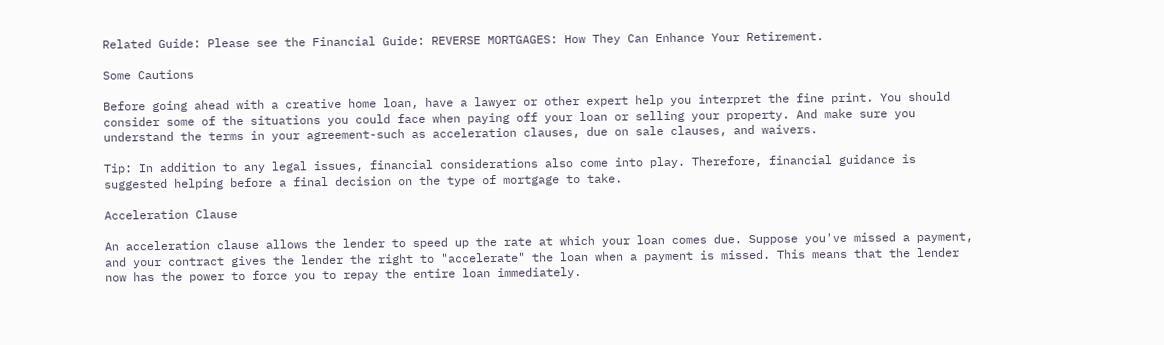Related Guide: Please see the Financial Guide: REVERSE MORTGAGES: How They Can Enhance Your Retirement.

Some Cautions

Before going ahead with a creative home loan, have a lawyer or other expert help you interpret the fine print. You should consider some of the situations you could face when paying off your loan or selling your property. And make sure you understand the terms in your agreement-such as acceleration clauses, due on sale clauses, and waivers.

Tip: In addition to any legal issues, financial considerations also come into play. Therefore, financial guidance is suggested helping before a final decision on the type of mortgage to take.

Acceleration Clause

An acceleration clause allows the lender to speed up the rate at which your loan comes due. Suppose you've missed a payment, and your contract gives the lender the right to "accelerate" the loan when a payment is missed. This means that the lender now has the power to force you to repay the entire loan immediately.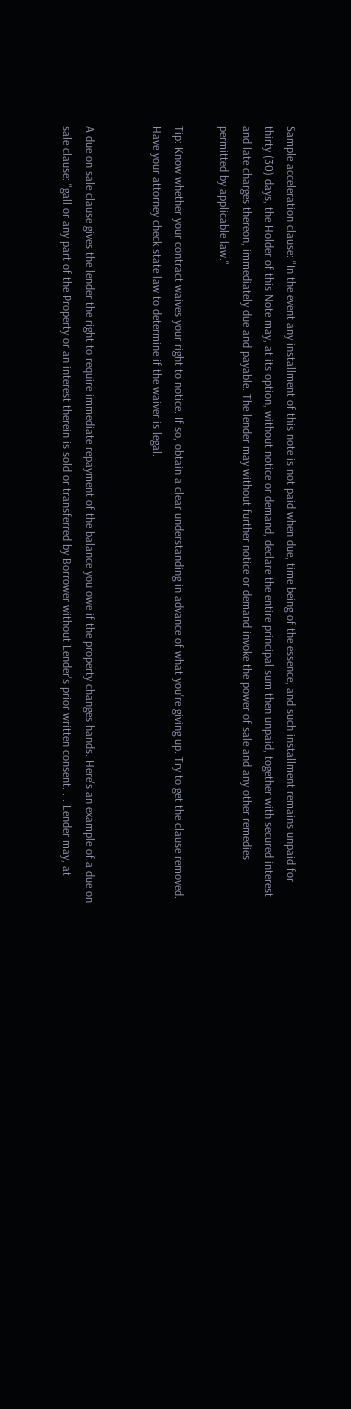Sample acceleration clause: "In the event any installment of this note is not paid when due, time being of the essence, and such installment remains unpaid for thirty (30) days, the Holder of this Note may, at its option, without notice or demand, declare the entire principal sum then unpaid, together with secured interest and late charges thereon, immediately due and payable. The lender may without further notice or demand invoke the power of sale and any other remedies permitted by applicable law."

Tip: Know whether your contract waives your right to notice. If so, obtain a clear understanding in advance of what you're giving up. Try to get the clause removed. Have your attorney check state law to determine if the waiver is legal.


A due on sale clause gives the lender the right to require immediate repayment of the balance you owe if the property changes hands. Here's an example of a due on sale clause: "gall or any part of the Property or an interest therein is sold or transferred by Borrower without Lender's prior written consent. . . Lender may, at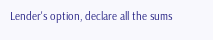Lender's option, declare all the sums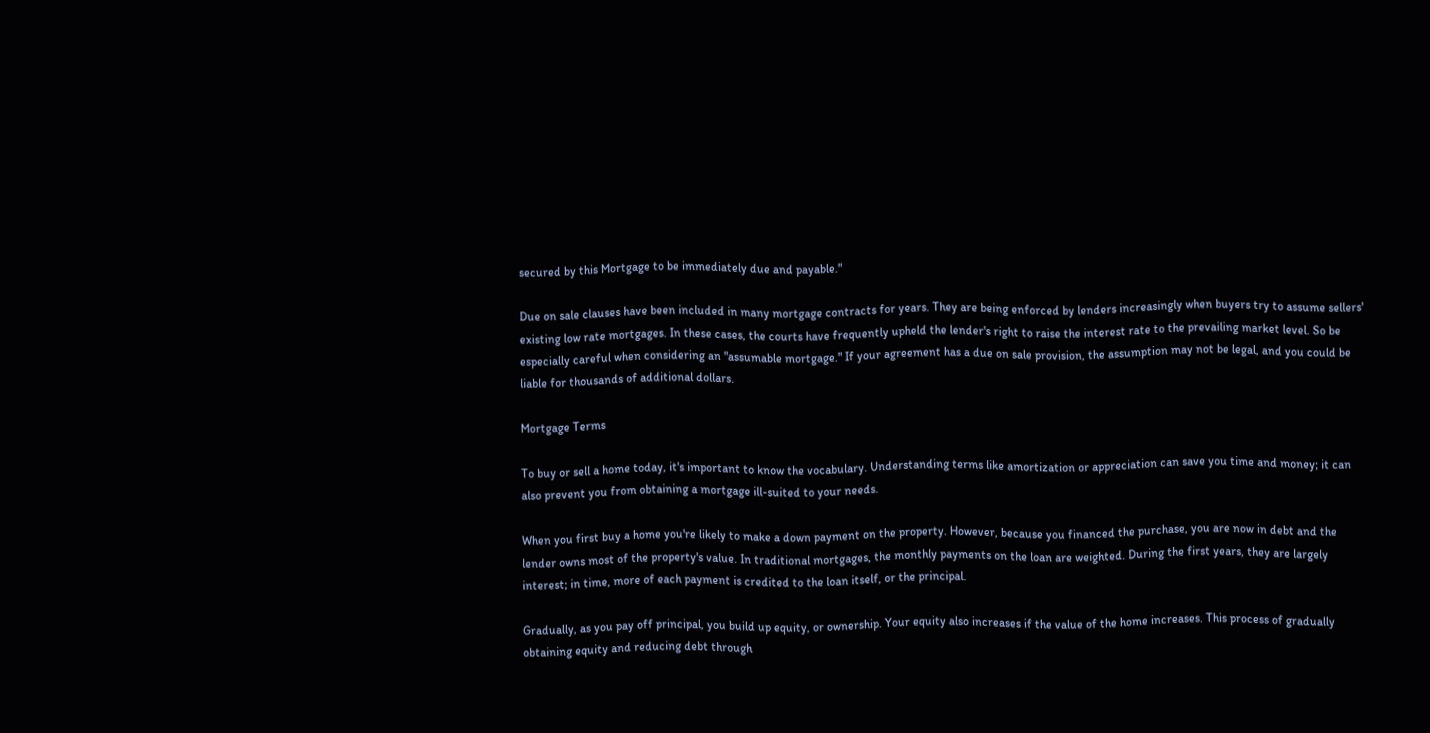secured by this Mortgage to be immediately due and payable."

Due on sale clauses have been included in many mortgage contracts for years. They are being enforced by lenders increasingly when buyers try to assume sellers' existing low rate mortgages. In these cases, the courts have frequently upheld the lender's right to raise the interest rate to the prevailing market level. So be especially careful when considering an "assumable mortgage." If your agreement has a due on sale provision, the assumption may not be legal, and you could be liable for thousands of additional dollars.

Mortgage Terms

To buy or sell a home today, it's important to know the vocabulary. Understanding terms like amortization or appreciation can save you time and money; it can also prevent you from obtaining a mortgage ill-suited to your needs.

When you first buy a home you're likely to make a down payment on the property. However, because you financed the purchase, you are now in debt and the lender owns most of the property's value. In traditional mortgages, the monthly payments on the loan are weighted. During the first years, they are largely interest; in time, more of each payment is credited to the loan itself, or the principal.

Gradually, as you pay off principal, you build up equity, or ownership. Your equity also increases if the value of the home increases. This process of gradually obtaining equity and reducing debt through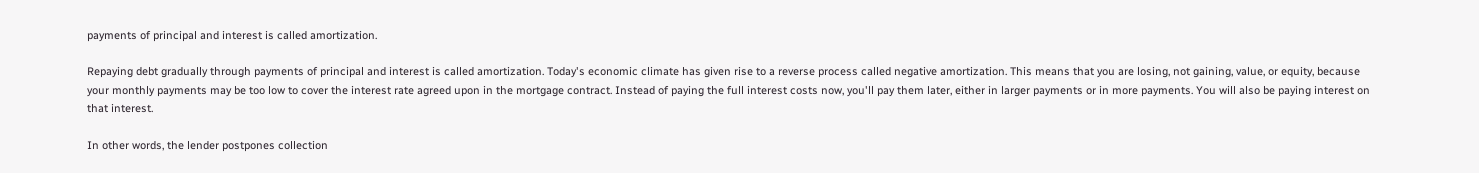payments of principal and interest is called amortization.

Repaying debt gradually through payments of principal and interest is called amortization. Today's economic climate has given rise to a reverse process called negative amortization. This means that you are losing, not gaining, value, or equity, because your monthly payments may be too low to cover the interest rate agreed upon in the mortgage contract. Instead of paying the full interest costs now, you'll pay them later, either in larger payments or in more payments. You will also be paying interest on that interest.

In other words, the lender postpones collection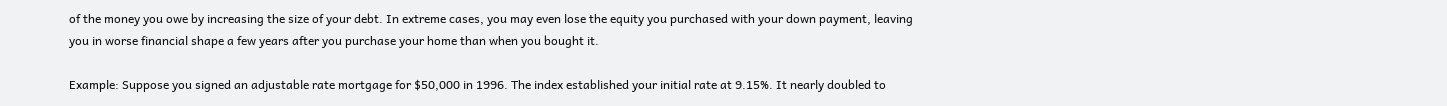of the money you owe by increasing the size of your debt. In extreme cases, you may even lose the equity you purchased with your down payment, leaving you in worse financial shape a few years after you purchase your home than when you bought it.

Example: Suppose you signed an adjustable rate mortgage for $50,000 in 1996. The index established your initial rate at 9.15%. It nearly doubled to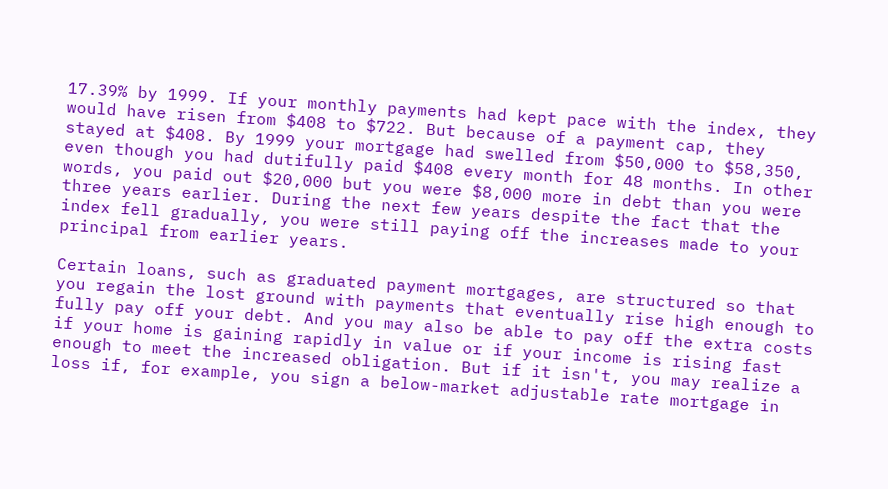17.39% by 1999. If your monthly payments had kept pace with the index, they would have risen from $408 to $722. But because of a payment cap, they stayed at $408. By 1999 your mortgage had swelled from $50,000 to $58,350, even though you had dutifully paid $408 every month for 48 months. In other words, you paid out $20,000 but you were $8,000 more in debt than you were three years earlier. During the next few years despite the fact that the index fell gradually, you were still paying off the increases made to your principal from earlier years.

Certain loans, such as graduated payment mortgages, are structured so that you regain the lost ground with payments that eventually rise high enough to fully pay off your debt. And you may also be able to pay off the extra costs if your home is gaining rapidly in value or if your income is rising fast enough to meet the increased obligation. But if it isn't, you may realize a loss if, for example, you sign a below-market adjustable rate mortgage in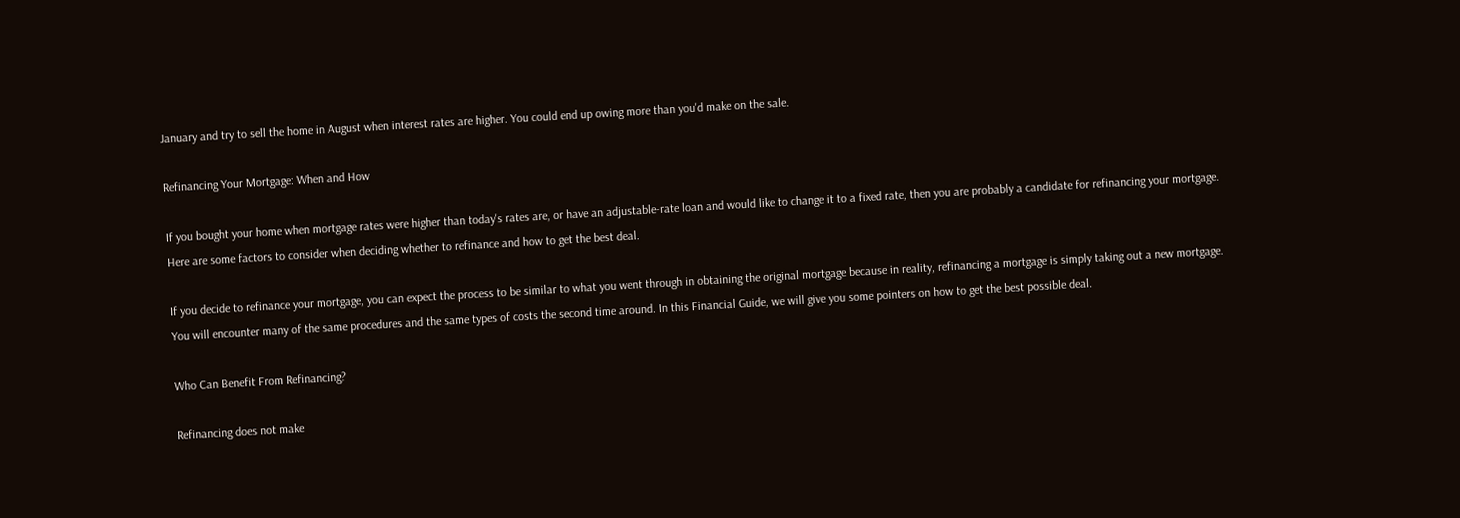January and try to sell the home in August when interest rates are higher. You could end up owing more than you'd make on the sale.

Refinancing Your Mortgage: When and How

If you bought your home when mortgage rates were higher than today's rates are, or have an adjustable-rate loan and would like to change it to a fixed rate, then you are probably a candidate for refinancing your mortgage. Here are some factors to consider when deciding whether to refinance and how to get the best deal.

If you decide to refinance your mortgage, you can expect the process to be similar to what you went through in obtaining the original mortgage because in reality, refinancing a mortgage is simply taking out a new mortgage. You will encounter many of the same procedures and the same types of costs the second time around. In this Financial Guide, we will give you some pointers on how to get the best possible deal.

Who Can Benefit From Refinancing?

Refinancing does not make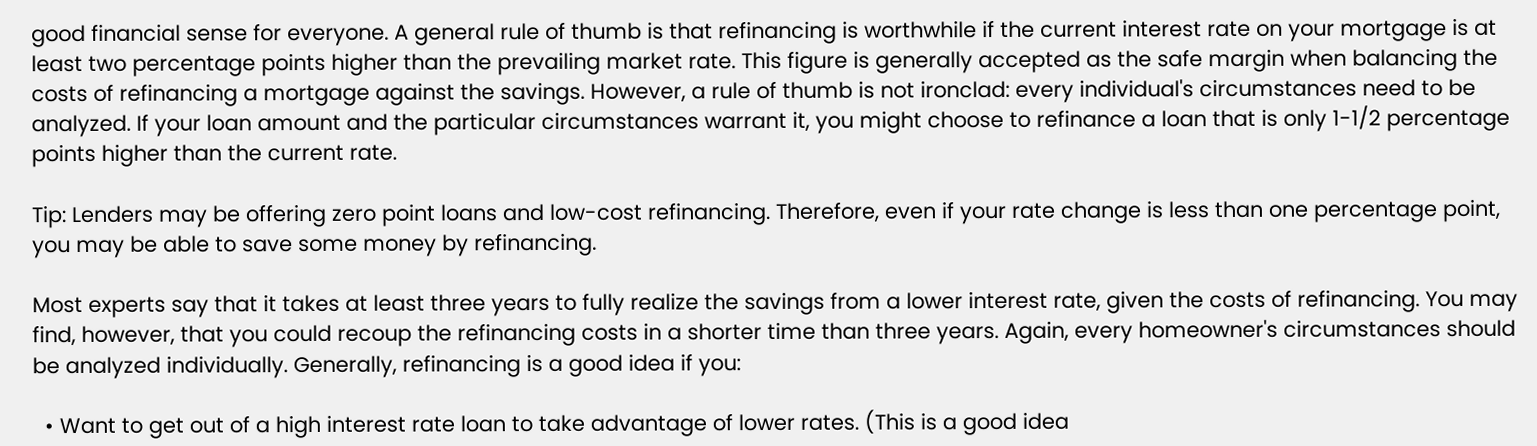good financial sense for everyone. A general rule of thumb is that refinancing is worthwhile if the current interest rate on your mortgage is at least two percentage points higher than the prevailing market rate. This figure is generally accepted as the safe margin when balancing the costs of refinancing a mortgage against the savings. However, a rule of thumb is not ironclad: every individual's circumstances need to be analyzed. If your loan amount and the particular circumstances warrant it, you might choose to refinance a loan that is only 1-1/2 percentage points higher than the current rate.

Tip: Lenders may be offering zero point loans and low-cost refinancing. Therefore, even if your rate change is less than one percentage point, you may be able to save some money by refinancing.

Most experts say that it takes at least three years to fully realize the savings from a lower interest rate, given the costs of refinancing. You may find, however, that you could recoup the refinancing costs in a shorter time than three years. Again, every homeowner's circumstances should be analyzed individually. Generally, refinancing is a good idea if you:

  • Want to get out of a high interest rate loan to take advantage of lower rates. (This is a good idea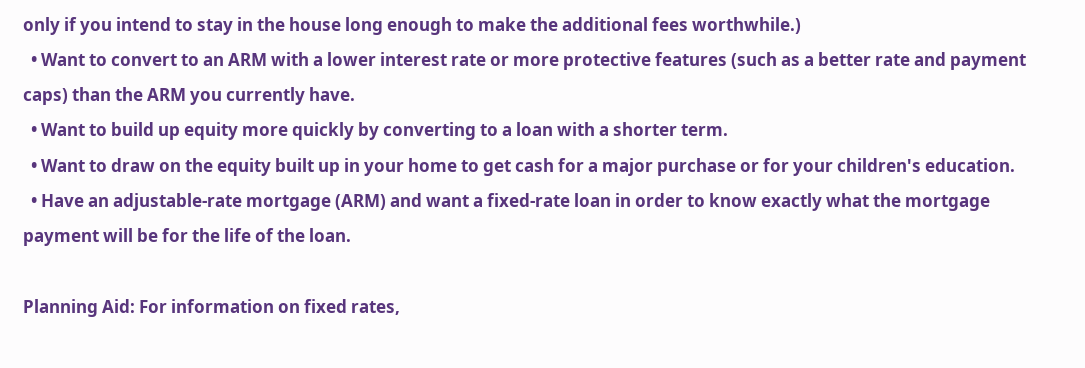only if you intend to stay in the house long enough to make the additional fees worthwhile.)
  • Want to convert to an ARM with a lower interest rate or more protective features (such as a better rate and payment caps) than the ARM you currently have.
  • Want to build up equity more quickly by converting to a loan with a shorter term.
  • Want to draw on the equity built up in your home to get cash for a major purchase or for your children's education.
  • Have an adjustable-rate mortgage (ARM) and want a fixed-rate loan in order to know exactly what the mortgage payment will be for the life of the loan.

Planning Aid: For information on fixed rates,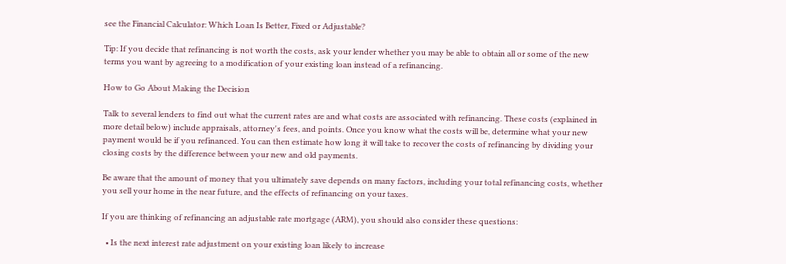see the Financial Calculator: Which Loan Is Better, Fixed or Adjustable?

Tip: If you decide that refinancing is not worth the costs, ask your lender whether you may be able to obtain all or some of the new terms you want by agreeing to a modification of your existing loan instead of a refinancing.

How to Go About Making the Decision

Talk to several lenders to find out what the current rates are and what costs are associated with refinancing. These costs (explained in more detail below) include appraisals, attorney's fees, and points. Once you know what the costs will be, determine what your new payment would be if you refinanced. You can then estimate how long it will take to recover the costs of refinancing by dividing your closing costs by the difference between your new and old payments.

Be aware that the amount of money that you ultimately save depends on many factors, including your total refinancing costs, whether you sell your home in the near future, and the effects of refinancing on your taxes.

If you are thinking of refinancing an adjustable rate mortgage (ARM), you should also consider these questions:

  • Is the next interest rate adjustment on your existing loan likely to increase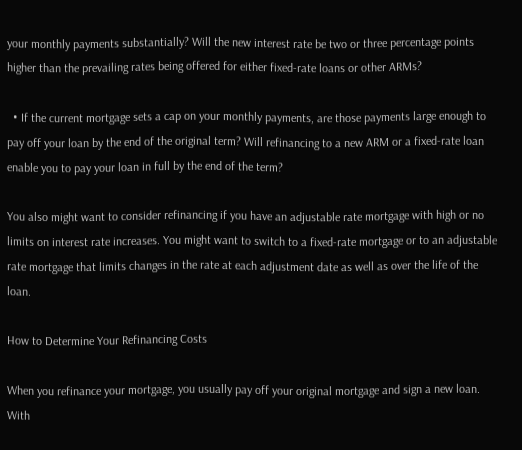your monthly payments substantially? Will the new interest rate be two or three percentage points higher than the prevailing rates being offered for either fixed-rate loans or other ARMs?

  • If the current mortgage sets a cap on your monthly payments, are those payments large enough to pay off your loan by the end of the original term? Will refinancing to a new ARM or a fixed-rate loan enable you to pay your loan in full by the end of the term?

You also might want to consider refinancing if you have an adjustable rate mortgage with high or no limits on interest rate increases. You might want to switch to a fixed-rate mortgage or to an adjustable rate mortgage that limits changes in the rate at each adjustment date as well as over the life of the loan.

How to Determine Your Refinancing Costs

When you refinance your mortgage, you usually pay off your original mortgage and sign a new loan. With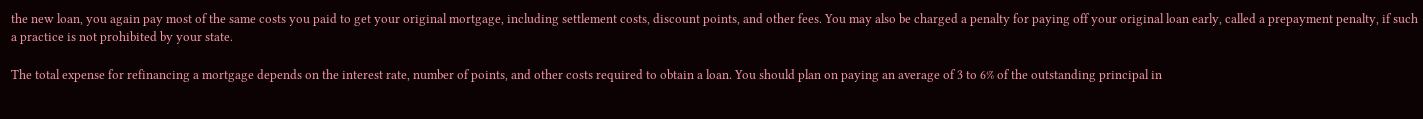the new loan, you again pay most of the same costs you paid to get your original mortgage, including settlement costs, discount points, and other fees. You may also be charged a penalty for paying off your original loan early, called a prepayment penalty, if such a practice is not prohibited by your state.

The total expense for refinancing a mortgage depends on the interest rate, number of points, and other costs required to obtain a loan. You should plan on paying an average of 3 to 6% of the outstanding principal in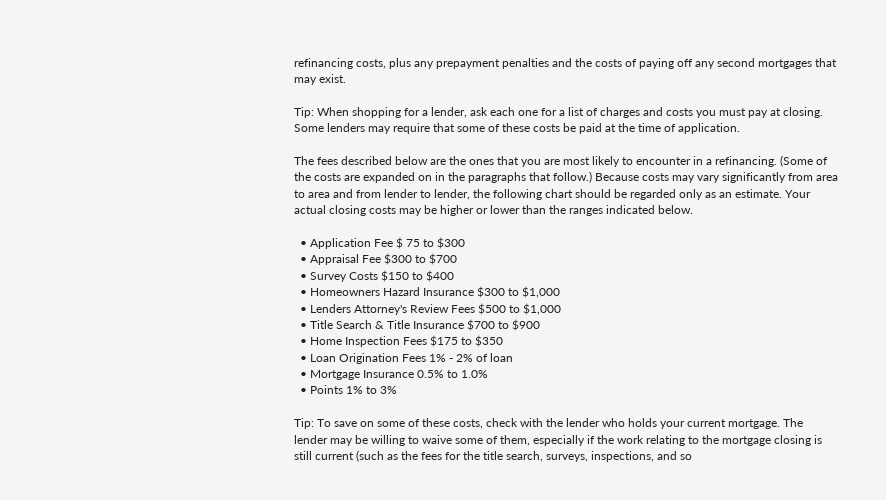refinancing costs, plus any prepayment penalties and the costs of paying off any second mortgages that may exist.

Tip: When shopping for a lender, ask each one for a list of charges and costs you must pay at closing. Some lenders may require that some of these costs be paid at the time of application.

The fees described below are the ones that you are most likely to encounter in a refinancing. (Some of the costs are expanded on in the paragraphs that follow.) Because costs may vary significantly from area to area and from lender to lender, the following chart should be regarded only as an estimate. Your actual closing costs may be higher or lower than the ranges indicated below.

  • Application Fee $ 75 to $300
  • Appraisal Fee $300 to $700
  • Survey Costs $150 to $400
  • Homeowners Hazard Insurance $300 to $1,000
  • Lenders Attorney's Review Fees $500 to $1,000
  • Title Search & Title Insurance $700 to $900
  • Home Inspection Fees $175 to $350
  • Loan Origination Fees 1% - 2% of loan
  • Mortgage Insurance 0.5% to 1.0%
  • Points 1% to 3%

Tip: To save on some of these costs, check with the lender who holds your current mortgage. The lender may be willing to waive some of them, especially if the work relating to the mortgage closing is still current (such as the fees for the title search, surveys, inspections, and so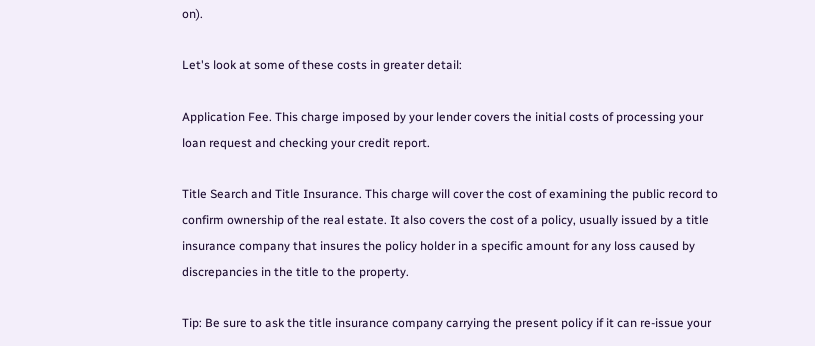on).

Let's look at some of these costs in greater detail:

Application Fee. This charge imposed by your lender covers the initial costs of processing your loan request and checking your credit report.

Title Search and Title Insurance. This charge will cover the cost of examining the public record to confirm ownership of the real estate. It also covers the cost of a policy, usually issued by a title insurance company that insures the policy holder in a specific amount for any loss caused by discrepancies in the title to the property.

Tip: Be sure to ask the title insurance company carrying the present policy if it can re-issue your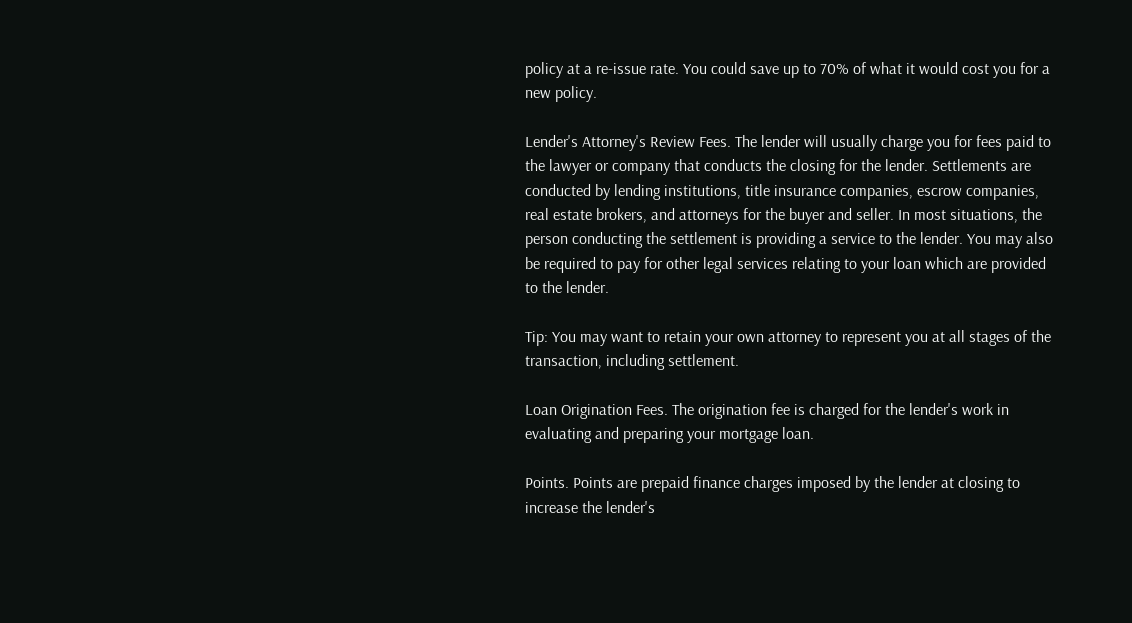policy at a re-issue rate. You could save up to 70% of what it would cost you for a new policy.

Lender's Attorney's Review Fees. The lender will usually charge you for fees paid to the lawyer or company that conducts the closing for the lender. Settlements are conducted by lending institutions, title insurance companies, escrow companies, real estate brokers, and attorneys for the buyer and seller. In most situations, the person conducting the settlement is providing a service to the lender. You may also be required to pay for other legal services relating to your loan which are provided to the lender.

Tip: You may want to retain your own attorney to represent you at all stages of the transaction, including settlement.

Loan Origination Fees. The origination fee is charged for the lender's work in evaluating and preparing your mortgage loan.

Points. Points are prepaid finance charges imposed by the lender at closing to increase the lender's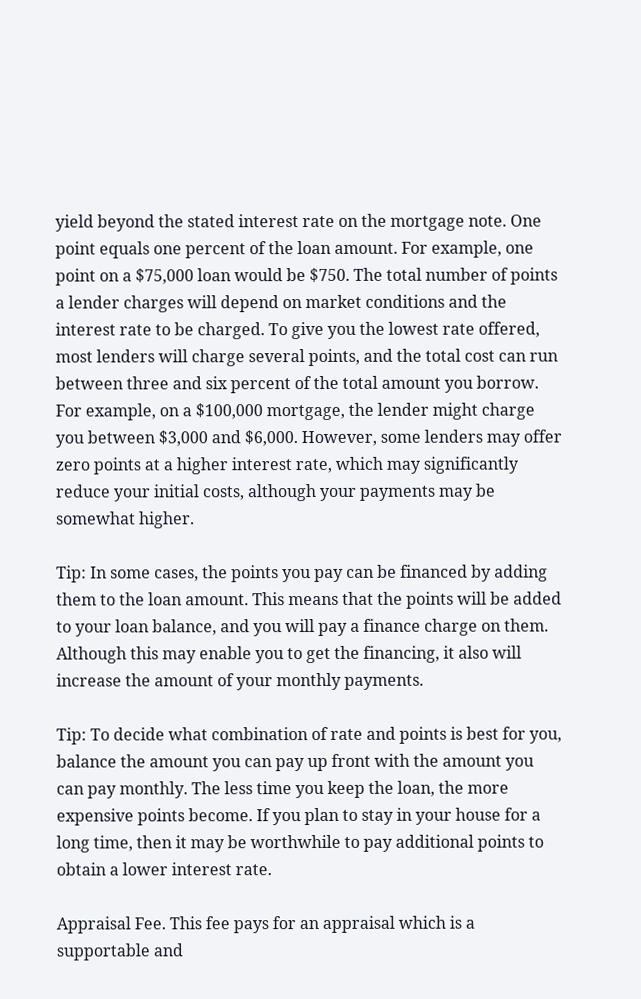yield beyond the stated interest rate on the mortgage note. One point equals one percent of the loan amount. For example, one point on a $75,000 loan would be $750. The total number of points a lender charges will depend on market conditions and the interest rate to be charged. To give you the lowest rate offered, most lenders will charge several points, and the total cost can run between three and six percent of the total amount you borrow. For example, on a $100,000 mortgage, the lender might charge you between $3,000 and $6,000. However, some lenders may offer zero points at a higher interest rate, which may significantly reduce your initial costs, although your payments may be somewhat higher.

Tip: In some cases, the points you pay can be financed by adding them to the loan amount. This means that the points will be added to your loan balance, and you will pay a finance charge on them. Although this may enable you to get the financing, it also will increase the amount of your monthly payments.

Tip: To decide what combination of rate and points is best for you, balance the amount you can pay up front with the amount you can pay monthly. The less time you keep the loan, the more expensive points become. If you plan to stay in your house for a long time, then it may be worthwhile to pay additional points to obtain a lower interest rate.

Appraisal Fee. This fee pays for an appraisal which is a supportable and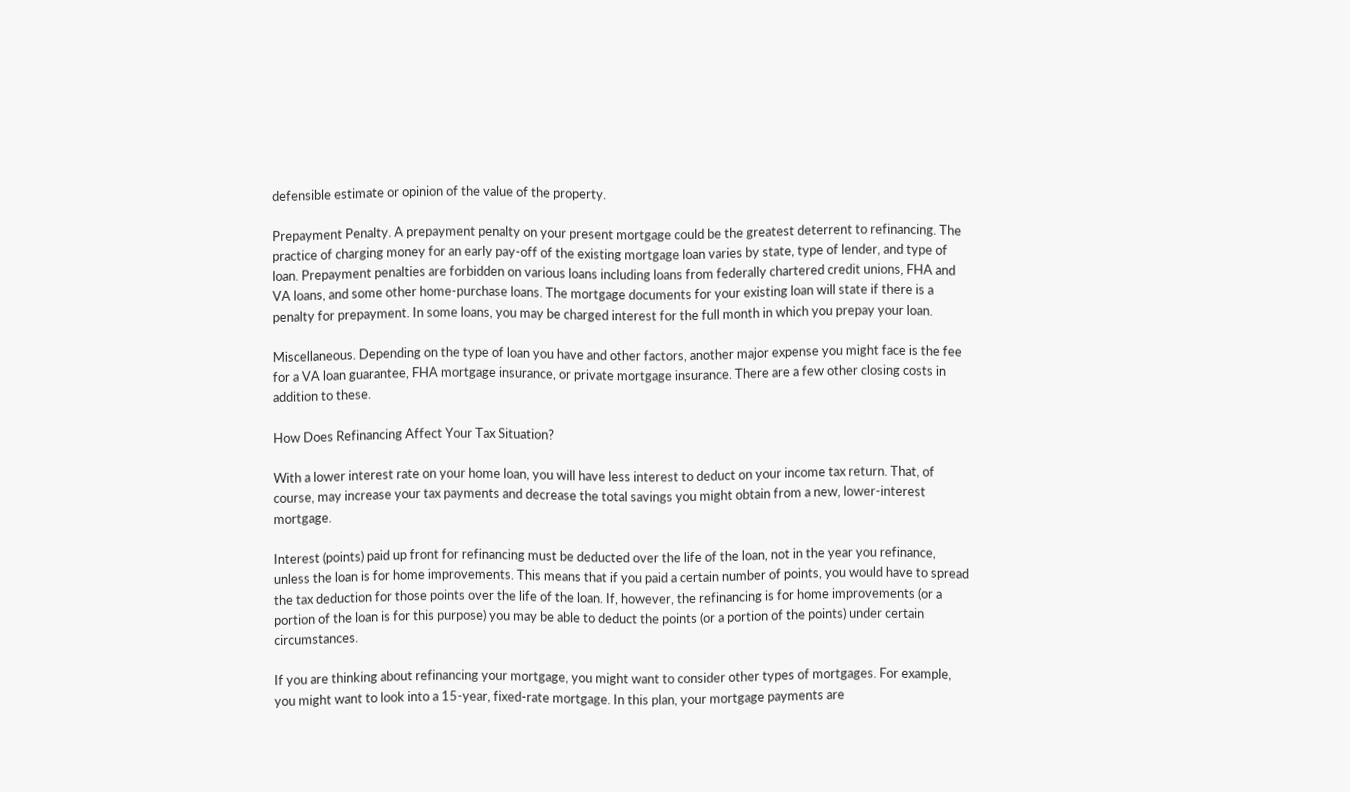defensible estimate or opinion of the value of the property.

Prepayment Penalty. A prepayment penalty on your present mortgage could be the greatest deterrent to refinancing. The practice of charging money for an early pay-off of the existing mortgage loan varies by state, type of lender, and type of loan. Prepayment penalties are forbidden on various loans including loans from federally chartered credit unions, FHA and VA loans, and some other home-purchase loans. The mortgage documents for your existing loan will state if there is a penalty for prepayment. In some loans, you may be charged interest for the full month in which you prepay your loan.

Miscellaneous. Depending on the type of loan you have and other factors, another major expense you might face is the fee for a VA loan guarantee, FHA mortgage insurance, or private mortgage insurance. There are a few other closing costs in addition to these.

How Does Refinancing Affect Your Tax Situation?

With a lower interest rate on your home loan, you will have less interest to deduct on your income tax return. That, of course, may increase your tax payments and decrease the total savings you might obtain from a new, lower-interest mortgage.

Interest (points) paid up front for refinancing must be deducted over the life of the loan, not in the year you refinance, unless the loan is for home improvements. This means that if you paid a certain number of points, you would have to spread the tax deduction for those points over the life of the loan. If, however, the refinancing is for home improvements (or a portion of the loan is for this purpose) you may be able to deduct the points (or a portion of the points) under certain circumstances.

If you are thinking about refinancing your mortgage, you might want to consider other types of mortgages. For example, you might want to look into a 15-year, fixed-rate mortgage. In this plan, your mortgage payments are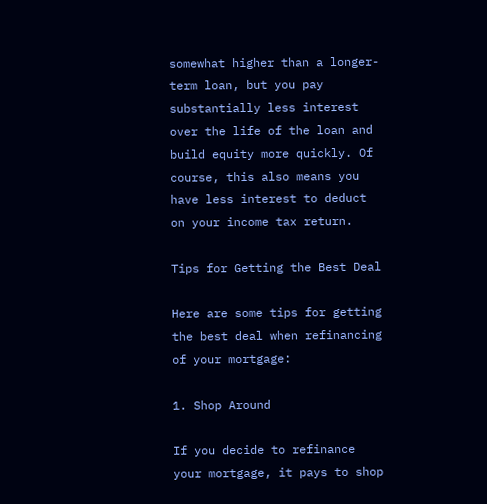somewhat higher than a longer-term loan, but you pay substantially less interest over the life of the loan and build equity more quickly. Of course, this also means you have less interest to deduct on your income tax return.

Tips for Getting the Best Deal

Here are some tips for getting the best deal when refinancing of your mortgage:

1. Shop Around

If you decide to refinance your mortgage, it pays to shop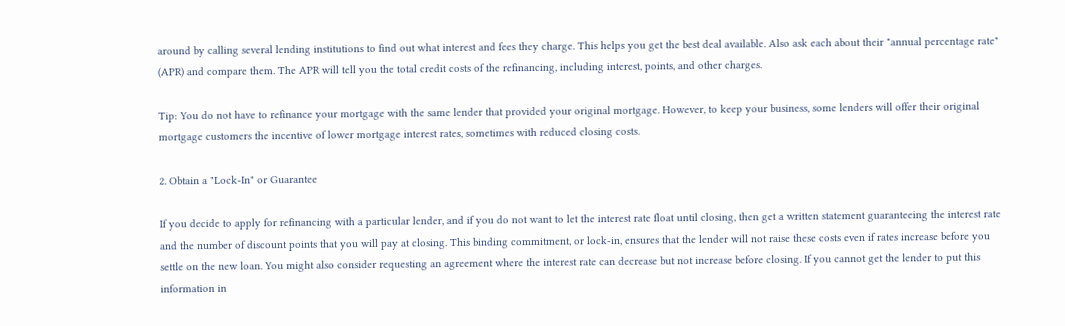around by calling several lending institutions to find out what interest and fees they charge. This helps you get the best deal available. Also ask each about their "annual percentage rate" (APR) and compare them. The APR will tell you the total credit costs of the refinancing, including interest, points, and other charges.

Tip: You do not have to refinance your mortgage with the same lender that provided your original mortgage. However, to keep your business, some lenders will offer their original mortgage customers the incentive of lower mortgage interest rates, sometimes with reduced closing costs.

2. Obtain a "Lock-In" or Guarantee

If you decide to apply for refinancing with a particular lender, and if you do not want to let the interest rate float until closing, then get a written statement guaranteeing the interest rate and the number of discount points that you will pay at closing. This binding commitment, or lock-in, ensures that the lender will not raise these costs even if rates increase before you settle on the new loan. You might also consider requesting an agreement where the interest rate can decrease but not increase before closing. If you cannot get the lender to put this information in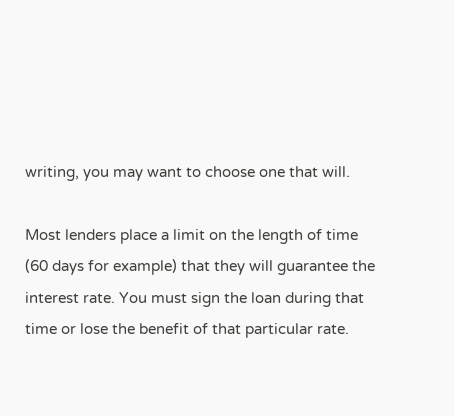writing, you may want to choose one that will.

Most lenders place a limit on the length of time (60 days for example) that they will guarantee the interest rate. You must sign the loan during that time or lose the benefit of that particular rate.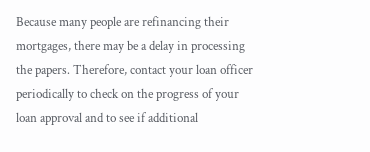Because many people are refinancing their mortgages, there may be a delay in processing the papers. Therefore, contact your loan officer periodically to check on the progress of your loan approval and to see if additional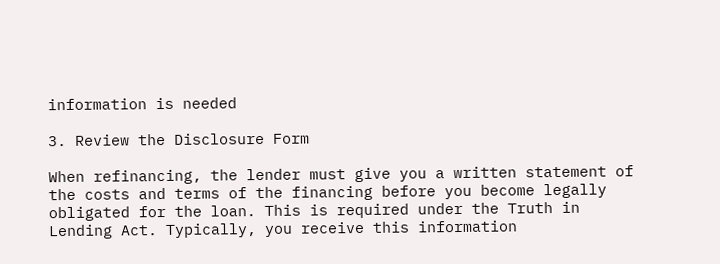information is needed

3. Review the Disclosure Form

When refinancing, the lender must give you a written statement of the costs and terms of the financing before you become legally obligated for the loan. This is required under the Truth in Lending Act. Typically, you receive this information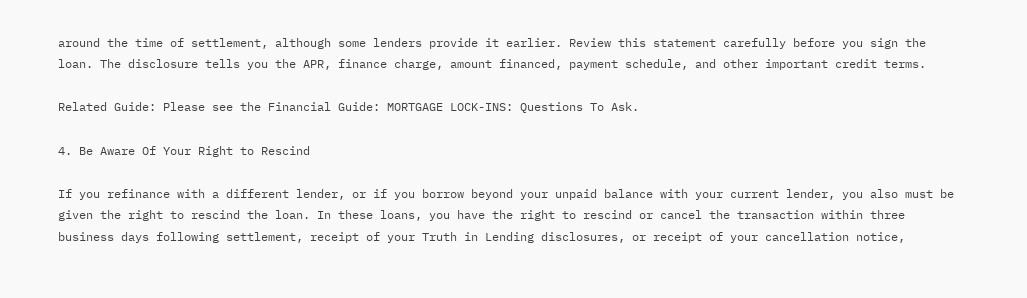around the time of settlement, although some lenders provide it earlier. Review this statement carefully before you sign the loan. The disclosure tells you the APR, finance charge, amount financed, payment schedule, and other important credit terms.

Related Guide: Please see the Financial Guide: MORTGAGE LOCK-INS: Questions To Ask.

4. Be Aware Of Your Right to Rescind

If you refinance with a different lender, or if you borrow beyond your unpaid balance with your current lender, you also must be given the right to rescind the loan. In these loans, you have the right to rescind or cancel the transaction within three business days following settlement, receipt of your Truth in Lending disclosures, or receipt of your cancellation notice,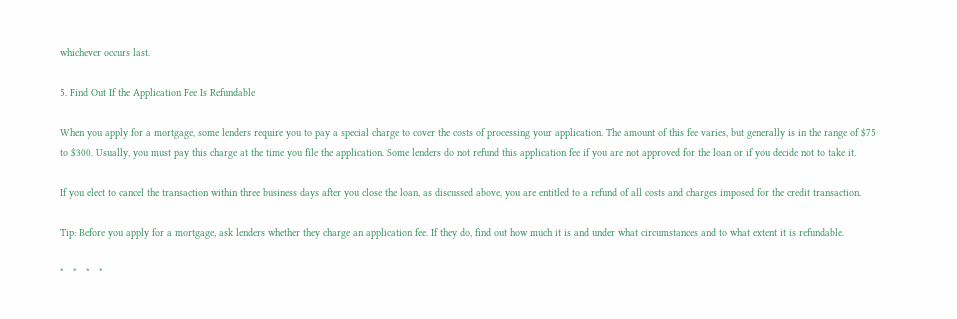whichever occurs last.

5. Find Out If the Application Fee Is Refundable

When you apply for a mortgage, some lenders require you to pay a special charge to cover the costs of processing your application. The amount of this fee varies, but generally is in the range of $75 to $300. Usually, you must pay this charge at the time you file the application. Some lenders do not refund this application fee if you are not approved for the loan or if you decide not to take it.

If you elect to cancel the transaction within three business days after you close the loan, as discussed above, you are entitled to a refund of all costs and charges imposed for the credit transaction.

Tip: Before you apply for a mortgage, ask lenders whether they charge an application fee. If they do, find out how much it is and under what circumstances and to what extent it is refundable.

*   *   *   *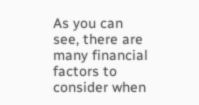As you can see, there are many financial factors to consider when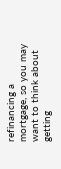refinancing a mortgage, so you may want to think about getting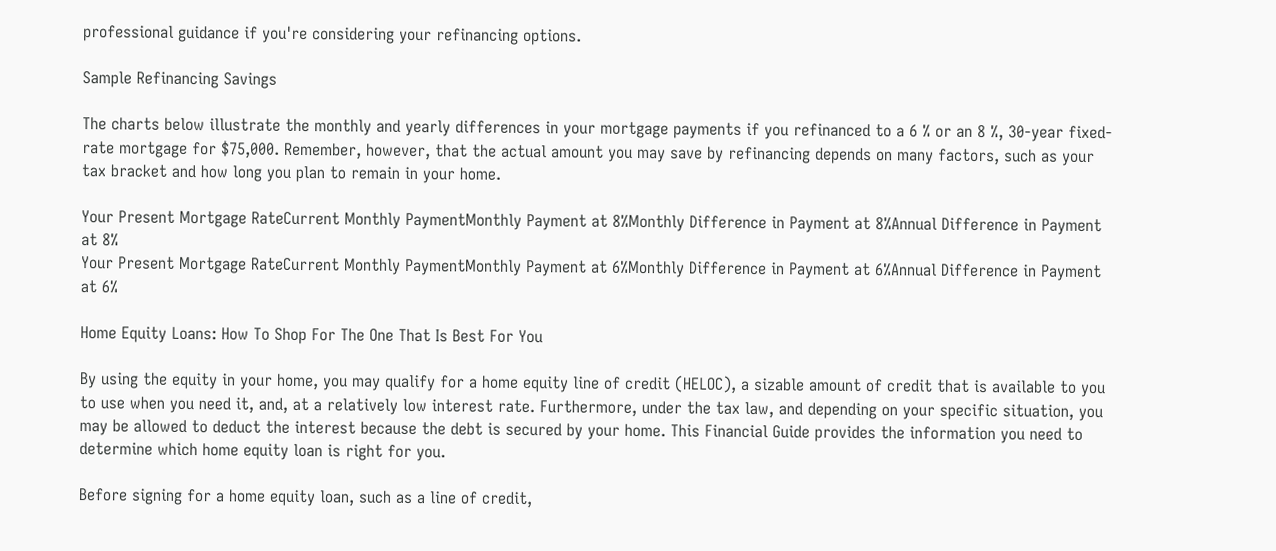professional guidance if you're considering your refinancing options.

Sample Refinancing Savings

The charts below illustrate the monthly and yearly differences in your mortgage payments if you refinanced to a 6 % or an 8 %, 30-year fixed-rate mortgage for $75,000. Remember, however, that the actual amount you may save by refinancing depends on many factors, such as your tax bracket and how long you plan to remain in your home.

Your Present Mortgage RateCurrent Monthly PaymentMonthly Payment at 8%Monthly Difference in Payment at 8%Annual Difference in Payment at 8%
Your Present Mortgage RateCurrent Monthly PaymentMonthly Payment at 6%Monthly Difference in Payment at 6%Annual Difference in Payment at 6%

Home Equity Loans: How To Shop For The One That Is Best For You

By using the equity in your home, you may qualify for a home equity line of credit (HELOC), a sizable amount of credit that is available to you to use when you need it, and, at a relatively low interest rate. Furthermore, under the tax law, and depending on your specific situation, you may be allowed to deduct the interest because the debt is secured by your home. This Financial Guide provides the information you need to determine which home equity loan is right for you.

Before signing for a home equity loan, such as a line of credit,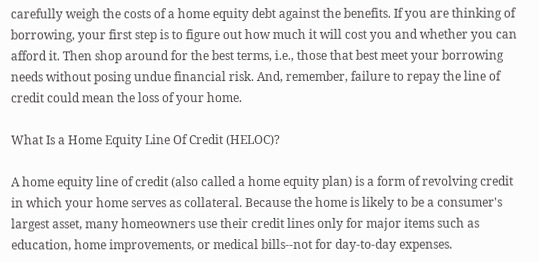carefully weigh the costs of a home equity debt against the benefits. If you are thinking of borrowing, your first step is to figure out how much it will cost you and whether you can afford it. Then shop around for the best terms, i.e., those that best meet your borrowing needs without posing undue financial risk. And, remember, failure to repay the line of credit could mean the loss of your home.

What Is a Home Equity Line Of Credit (HELOC)?

A home equity line of credit (also called a home equity plan) is a form of revolving credit in which your home serves as collateral. Because the home is likely to be a consumer's largest asset, many homeowners use their credit lines only for major items such as education, home improvements, or medical bills--not for day-to-day expenses.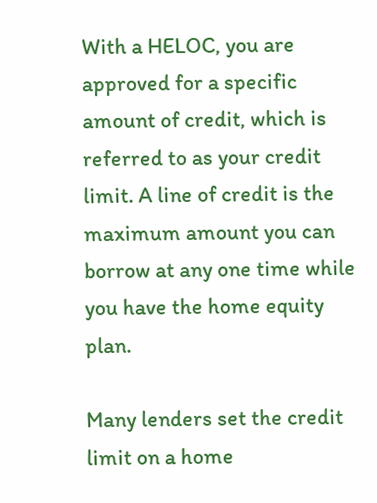With a HELOC, you are approved for a specific amount of credit, which is referred to as your credit limit. A line of credit is the maximum amount you can borrow at any one time while you have the home equity plan.

Many lenders set the credit limit on a home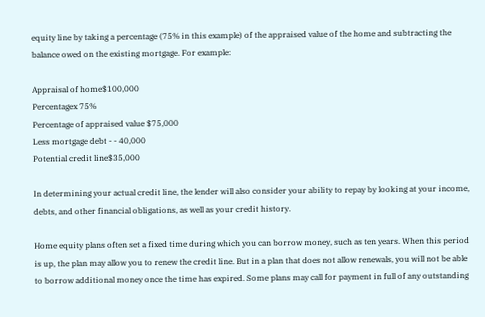equity line by taking a percentage (75% in this example) of the appraised value of the home and subtracting the balance owed on the existing mortgage. For example:

Appraisal of home$100,000
Percentagex 75%
Percentage of appraised value $75,000
Less mortgage debt - - 40,000
Potential credit line$35,000

In determining your actual credit line, the lender will also consider your ability to repay by looking at your income, debts, and other financial obligations, as well as your credit history.

Home equity plans often set a fixed time during which you can borrow money, such as ten years. When this period is up, the plan may allow you to renew the credit line. But in a plan that does not allow renewals, you will not be able to borrow additional money once the time has expired. Some plans may call for payment in full of any outstanding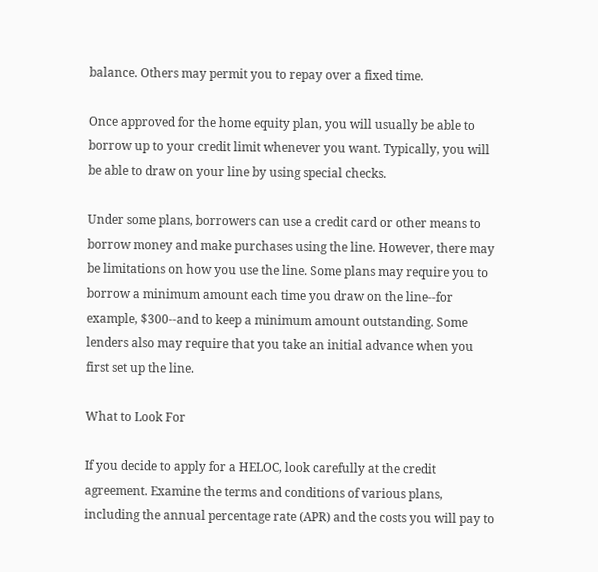balance. Others may permit you to repay over a fixed time.

Once approved for the home equity plan, you will usually be able to borrow up to your credit limit whenever you want. Typically, you will be able to draw on your line by using special checks.

Under some plans, borrowers can use a credit card or other means to borrow money and make purchases using the line. However, there may be limitations on how you use the line. Some plans may require you to borrow a minimum amount each time you draw on the line--for example, $300--and to keep a minimum amount outstanding. Some lenders also may require that you take an initial advance when you first set up the line.

What to Look For

If you decide to apply for a HELOC, look carefully at the credit agreement. Examine the terms and conditions of various plans, including the annual percentage rate (APR) and the costs you will pay to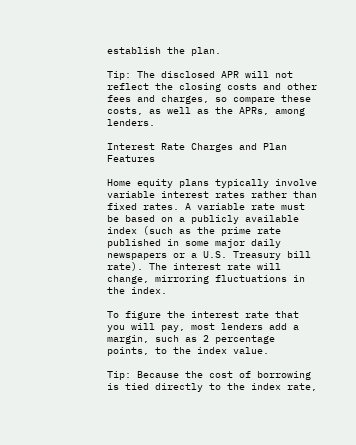establish the plan.

Tip: The disclosed APR will not reflect the closing costs and other fees and charges, so compare these costs, as well as the APRs, among lenders.

Interest Rate Charges and Plan Features

Home equity plans typically involve variable interest rates rather than fixed rates. A variable rate must be based on a publicly available index (such as the prime rate published in some major daily newspapers or a U.S. Treasury bill rate). The interest rate will change, mirroring fluctuations in the index.

To figure the interest rate that you will pay, most lenders add a margin, such as 2 percentage points, to the index value.

Tip: Because the cost of borrowing is tied directly to the index rate,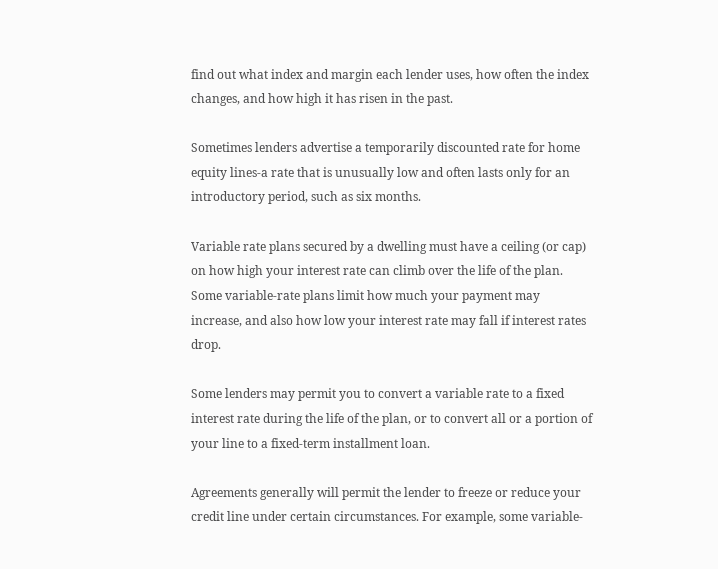find out what index and margin each lender uses, how often the index changes, and how high it has risen in the past.

Sometimes lenders advertise a temporarily discounted rate for home equity lines-a rate that is unusually low and often lasts only for an introductory period, such as six months.

Variable rate plans secured by a dwelling must have a ceiling (or cap) on how high your interest rate can climb over the life of the plan. Some variable-rate plans limit how much your payment may increase, and also how low your interest rate may fall if interest rates drop.

Some lenders may permit you to convert a variable rate to a fixed interest rate during the life of the plan, or to convert all or a portion of your line to a fixed-term installment loan.

Agreements generally will permit the lender to freeze or reduce your credit line under certain circumstances. For example, some variable-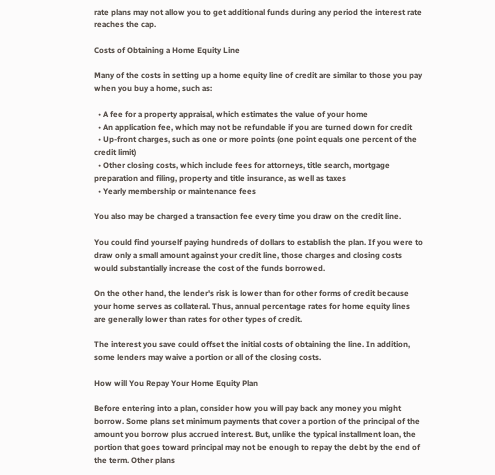rate plans may not allow you to get additional funds during any period the interest rate reaches the cap.

Costs of Obtaining a Home Equity Line

Many of the costs in setting up a home equity line of credit are similar to those you pay when you buy a home, such as:

  • A fee for a property appraisal, which estimates the value of your home
  • An application fee, which may not be refundable if you are turned down for credit
  • Up-front charges, such as one or more points (one point equals one percent of the credit limit)
  • Other closing costs, which include fees for attorneys, title search, mortgage preparation and filing, property and title insurance, as well as taxes
  • Yearly membership or maintenance fees

You also may be charged a transaction fee every time you draw on the credit line.

You could find yourself paying hundreds of dollars to establish the plan. If you were to draw only a small amount against your credit line, those charges and closing costs would substantially increase the cost of the funds borrowed.

On the other hand, the lender's risk is lower than for other forms of credit because your home serves as collateral. Thus, annual percentage rates for home equity lines are generally lower than rates for other types of credit.

The interest you save could offset the initial costs of obtaining the line. In addition, some lenders may waive a portion or all of the closing costs.

How will You Repay Your Home Equity Plan

Before entering into a plan, consider how you will pay back any money you might borrow. Some plans set minimum payments that cover a portion of the principal of the amount you borrow plus accrued interest. But, unlike the typical installment loan, the portion that goes toward principal may not be enough to repay the debt by the end of the term. Other plans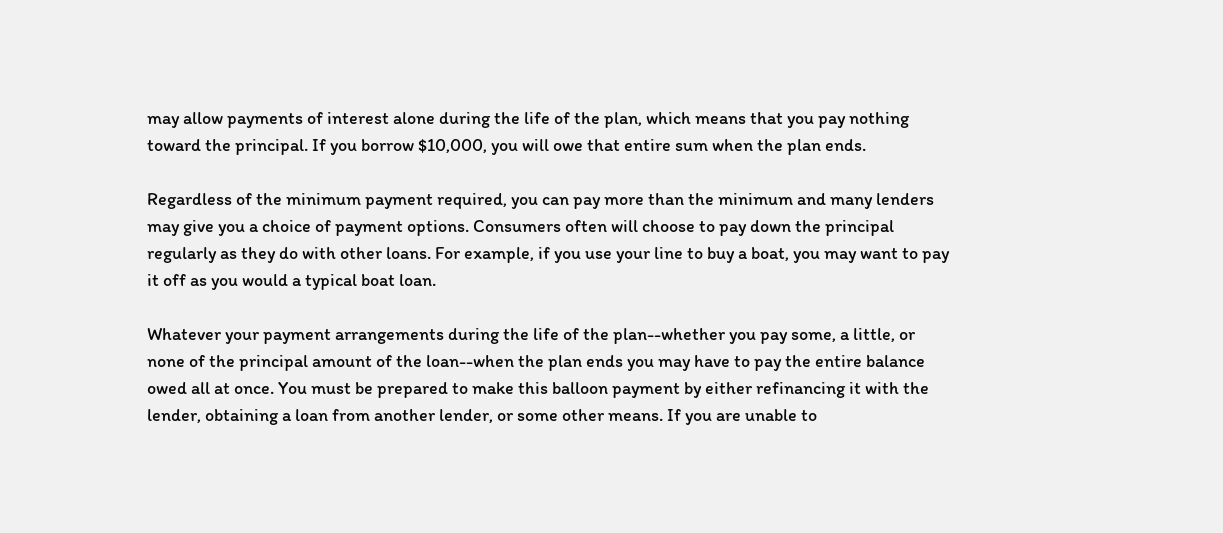may allow payments of interest alone during the life of the plan, which means that you pay nothing toward the principal. If you borrow $10,000, you will owe that entire sum when the plan ends.

Regardless of the minimum payment required, you can pay more than the minimum and many lenders may give you a choice of payment options. Consumers often will choose to pay down the principal regularly as they do with other loans. For example, if you use your line to buy a boat, you may want to pay it off as you would a typical boat loan.

Whatever your payment arrangements during the life of the plan--whether you pay some, a little, or none of the principal amount of the loan--when the plan ends you may have to pay the entire balance owed all at once. You must be prepared to make this balloon payment by either refinancing it with the lender, obtaining a loan from another lender, or some other means. If you are unable to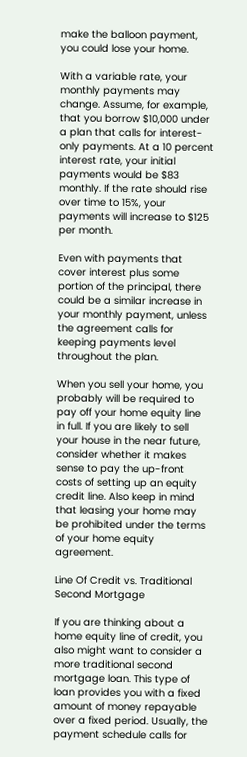make the balloon payment, you could lose your home.

With a variable rate, your monthly payments may change. Assume, for example, that you borrow $10,000 under a plan that calls for interest-only payments. At a 10 percent interest rate, your initial payments would be $83 monthly. If the rate should rise over time to 15%, your payments will increase to $125 per month.

Even with payments that cover interest plus some portion of the principal, there could be a similar increase in your monthly payment, unless the agreement calls for keeping payments level throughout the plan.

When you sell your home, you probably will be required to pay off your home equity line in full. If you are likely to sell your house in the near future, consider whether it makes sense to pay the up-front costs of setting up an equity credit line. Also keep in mind that leasing your home may be prohibited under the terms of your home equity agreement.

Line Of Credit vs. Traditional Second Mortgage

If you are thinking about a home equity line of credit, you also might want to consider a more traditional second mortgage loan. This type of loan provides you with a fixed amount of money repayable over a fixed period. Usually, the payment schedule calls for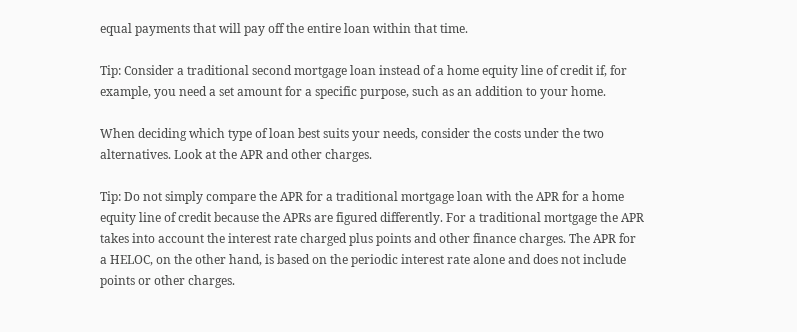equal payments that will pay off the entire loan within that time.

Tip: Consider a traditional second mortgage loan instead of a home equity line of credit if, for example, you need a set amount for a specific purpose, such as an addition to your home.

When deciding which type of loan best suits your needs, consider the costs under the two alternatives. Look at the APR and other charges.

Tip: Do not simply compare the APR for a traditional mortgage loan with the APR for a home equity line of credit because the APRs are figured differently. For a traditional mortgage the APR takes into account the interest rate charged plus points and other finance charges. The APR for a HELOC, on the other hand, is based on the periodic interest rate alone and does not include points or other charges.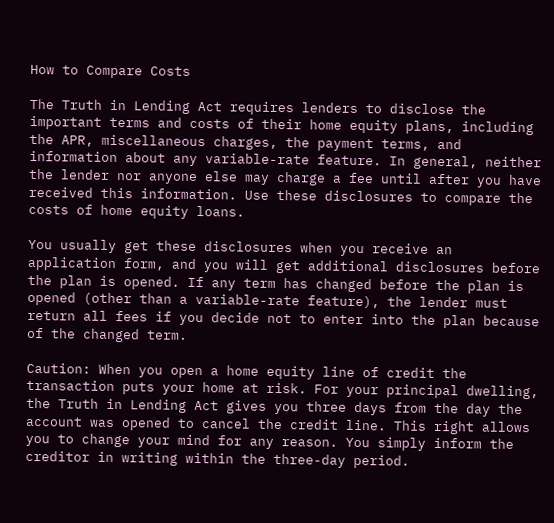How to Compare Costs

The Truth in Lending Act requires lenders to disclose the important terms and costs of their home equity plans, including the APR, miscellaneous charges, the payment terms, and information about any variable-rate feature. In general, neither the lender nor anyone else may charge a fee until after you have received this information. Use these disclosures to compare the costs of home equity loans.

You usually get these disclosures when you receive an application form, and you will get additional disclosures before the plan is opened. If any term has changed before the plan is opened (other than a variable-rate feature), the lender must return all fees if you decide not to enter into the plan because of the changed term.

Caution: When you open a home equity line of credit the transaction puts your home at risk. For your principal dwelling, the Truth in Lending Act gives you three days from the day the account was opened to cancel the credit line. This right allows you to change your mind for any reason. You simply inform the creditor in writing within the three-day period.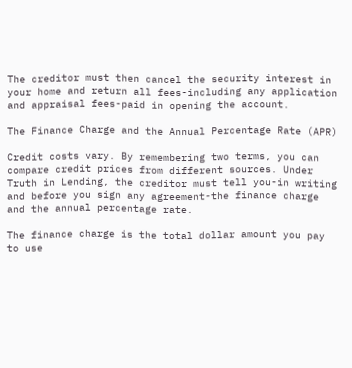The creditor must then cancel the security interest in your home and return all fees-including any application and appraisal fees-paid in opening the account.

The Finance Charge and the Annual Percentage Rate (APR)

Credit costs vary. By remembering two terms, you can compare credit prices from different sources. Under Truth in Lending, the creditor must tell you-in writing and before you sign any agreement-the finance charge and the annual percentage rate.

The finance charge is the total dollar amount you pay to use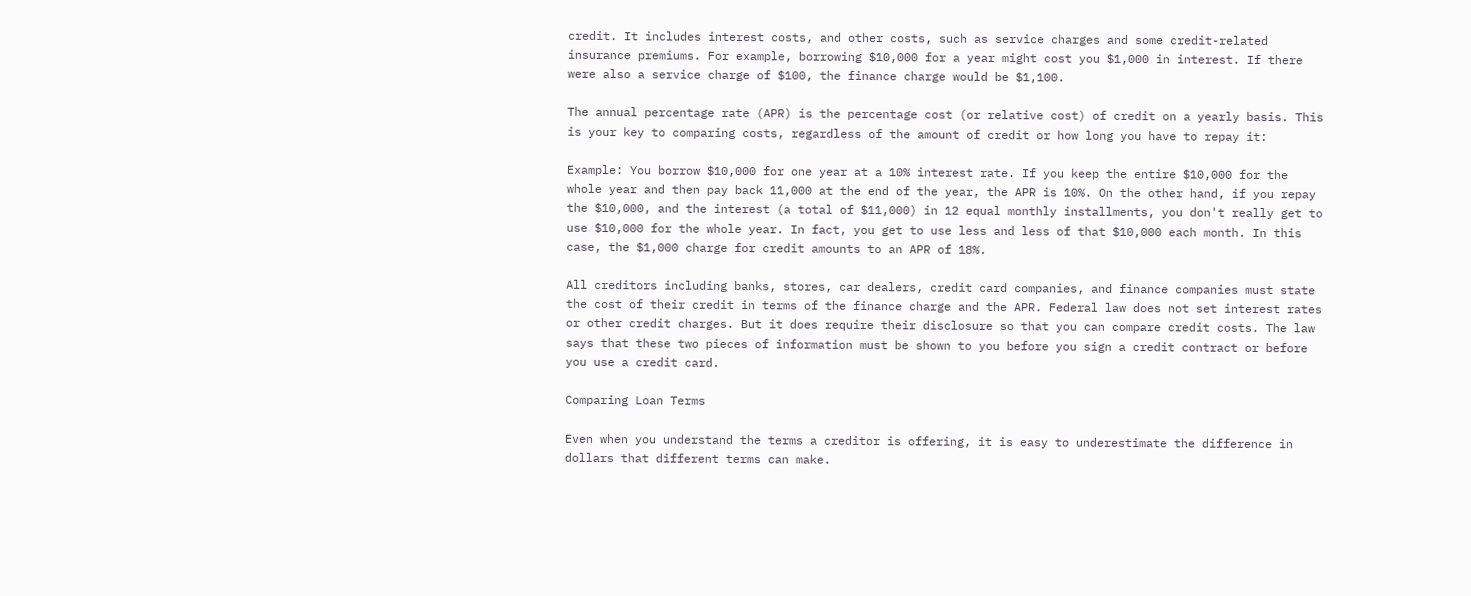credit. It includes interest costs, and other costs, such as service charges and some credit-related insurance premiums. For example, borrowing $10,000 for a year might cost you $1,000 in interest. If there were also a service charge of $100, the finance charge would be $1,100.

The annual percentage rate (APR) is the percentage cost (or relative cost) of credit on a yearly basis. This is your key to comparing costs, regardless of the amount of credit or how long you have to repay it:

Example: You borrow $10,000 for one year at a 10% interest rate. If you keep the entire $10,000 for the whole year and then pay back 11,000 at the end of the year, the APR is 10%. On the other hand, if you repay the $10,000, and the interest (a total of $11,000) in 12 equal monthly installments, you don't really get to use $10,000 for the whole year. In fact, you get to use less and less of that $10,000 each month. In this case, the $1,000 charge for credit amounts to an APR of 18%.

All creditors including banks, stores, car dealers, credit card companies, and finance companies must state the cost of their credit in terms of the finance charge and the APR. Federal law does not set interest rates or other credit charges. But it does require their disclosure so that you can compare credit costs. The law says that these two pieces of information must be shown to you before you sign a credit contract or before you use a credit card.

Comparing Loan Terms

Even when you understand the terms a creditor is offering, it is easy to underestimate the difference in dollars that different terms can make.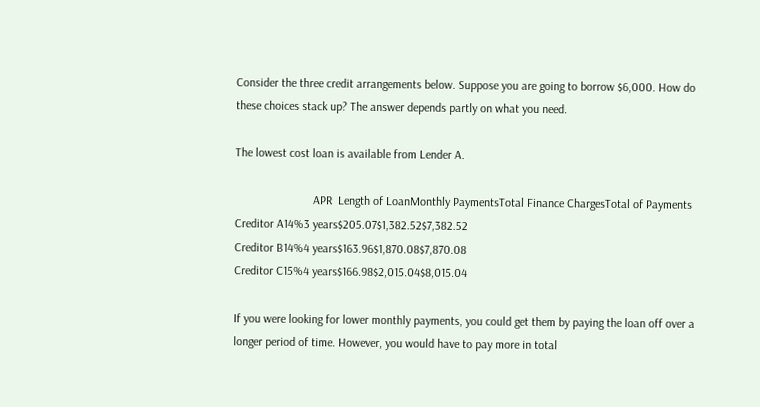Consider the three credit arrangements below. Suppose you are going to borrow $6,000. How do these choices stack up? The answer depends partly on what you need.

The lowest cost loan is available from Lender A.

                          APR  Length of LoanMonthly PaymentsTotal Finance ChargesTotal of Payments
Creditor A14%3 years$205.07$1,382.52$7,382.52
Creditor B14%4 years$163.96$1,870.08$7,870.08
Creditor C15%4 years$166.98$2,015.04$8,015.04

If you were looking for lower monthly payments, you could get them by paying the loan off over a longer period of time. However, you would have to pay more in total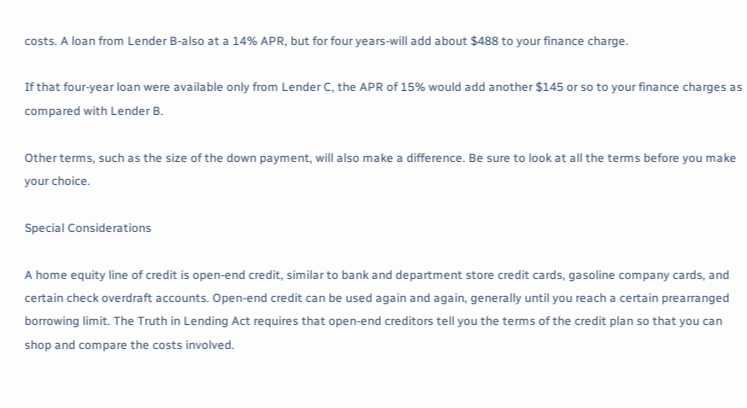costs. A loan from Lender B-also at a 14% APR, but for four years-will add about $488 to your finance charge.

If that four-year loan were available only from Lender C, the APR of 15% would add another $145 or so to your finance charges as compared with Lender B.

Other terms, such as the size of the down payment, will also make a difference. Be sure to look at all the terms before you make your choice.

Special Considerations

A home equity line of credit is open-end credit, similar to bank and department store credit cards, gasoline company cards, and certain check overdraft accounts. Open-end credit can be used again and again, generally until you reach a certain prearranged borrowing limit. The Truth in Lending Act requires that open-end creditors tell you the terms of the credit plan so that you can shop and compare the costs involved.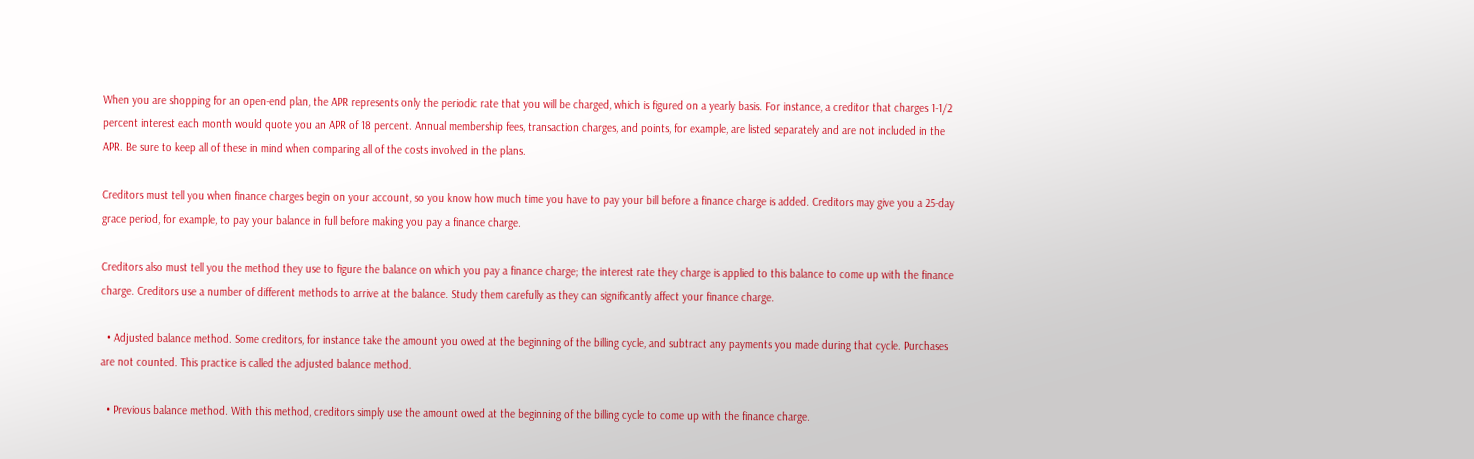When you are shopping for an open-end plan, the APR represents only the periodic rate that you will be charged, which is figured on a yearly basis. For instance, a creditor that charges 1-1/2 percent interest each month would quote you an APR of 18 percent. Annual membership fees, transaction charges, and points, for example, are listed separately and are not included in the APR. Be sure to keep all of these in mind when comparing all of the costs involved in the plans.

Creditors must tell you when finance charges begin on your account, so you know how much time you have to pay your bill before a finance charge is added. Creditors may give you a 25-day grace period, for example, to pay your balance in full before making you pay a finance charge.

Creditors also must tell you the method they use to figure the balance on which you pay a finance charge; the interest rate they charge is applied to this balance to come up with the finance charge. Creditors use a number of different methods to arrive at the balance. Study them carefully as they can significantly affect your finance charge.

  • Adjusted balance method. Some creditors, for instance take the amount you owed at the beginning of the billing cycle, and subtract any payments you made during that cycle. Purchases are not counted. This practice is called the adjusted balance method.

  • Previous balance method. With this method, creditors simply use the amount owed at the beginning of the billing cycle to come up with the finance charge.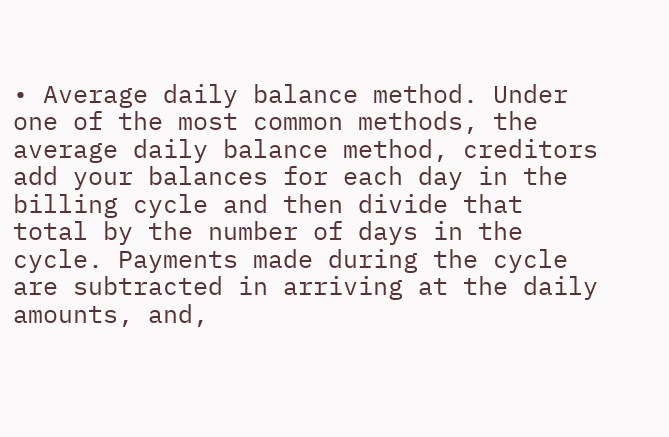• Average daily balance method. Under one of the most common methods, the average daily balance method, creditors add your balances for each day in the billing cycle and then divide that total by the number of days in the cycle. Payments made during the cycle are subtracted in arriving at the daily amounts, and,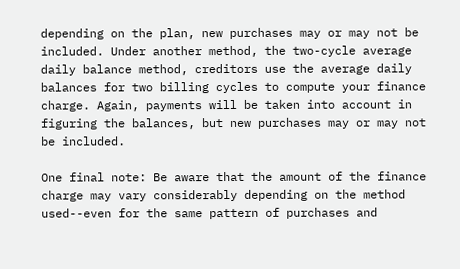depending on the plan, new purchases may or may not be included. Under another method, the two-cycle average daily balance method, creditors use the average daily balances for two billing cycles to compute your finance charge. Again, payments will be taken into account in figuring the balances, but new purchases may or may not be included.

One final note: Be aware that the amount of the finance charge may vary considerably depending on the method used--even for the same pattern of purchases and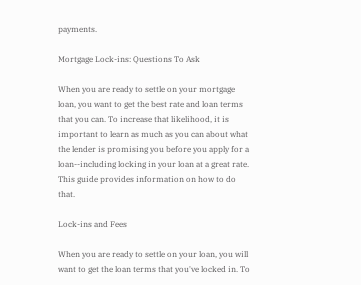payments.

Mortgage Lock-ins: Questions To Ask

When you are ready to settle on your mortgage loan, you want to get the best rate and loan terms that you can. To increase that likelihood, it is important to learn as much as you can about what the lender is promising you before you apply for a loan--including locking in your loan at a great rate. This guide provides information on how to do that.

Lock-ins and Fees

When you are ready to settle on your loan, you will want to get the loan terms that you've locked in. To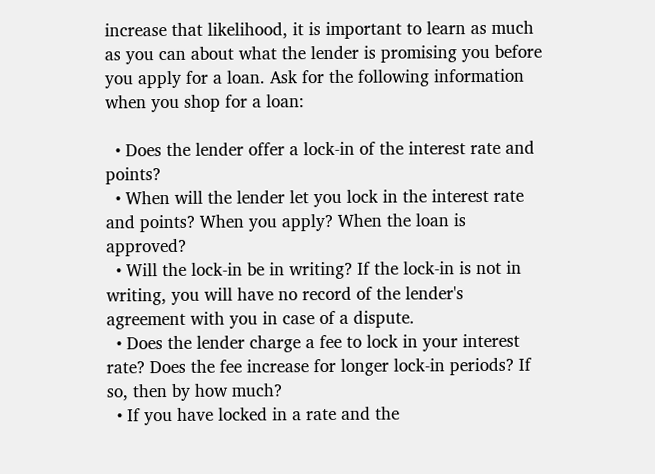increase that likelihood, it is important to learn as much as you can about what the lender is promising you before you apply for a loan. Ask for the following information when you shop for a loan:

  • Does the lender offer a lock-in of the interest rate and points?
  • When will the lender let you lock in the interest rate and points? When you apply? When the loan is approved?
  • Will the lock-in be in writing? If the lock-in is not in writing, you will have no record of the lender's agreement with you in case of a dispute.
  • Does the lender charge a fee to lock in your interest rate? Does the fee increase for longer lock-in periods? If so, then by how much?
  • If you have locked in a rate and the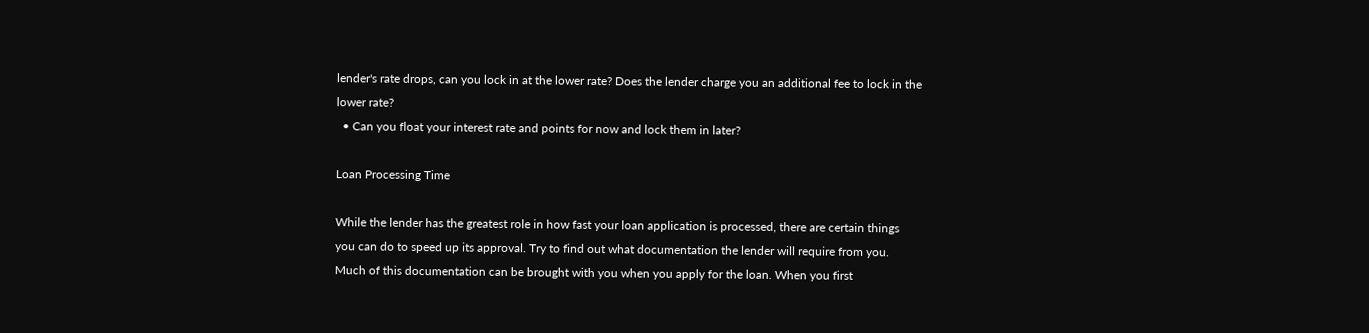lender's rate drops, can you lock in at the lower rate? Does the lender charge you an additional fee to lock in the lower rate?
  • Can you float your interest rate and points for now and lock them in later?

Loan Processing Time

While the lender has the greatest role in how fast your loan application is processed, there are certain things you can do to speed up its approval. Try to find out what documentation the lender will require from you. Much of this documentation can be brought with you when you apply for the loan. When you first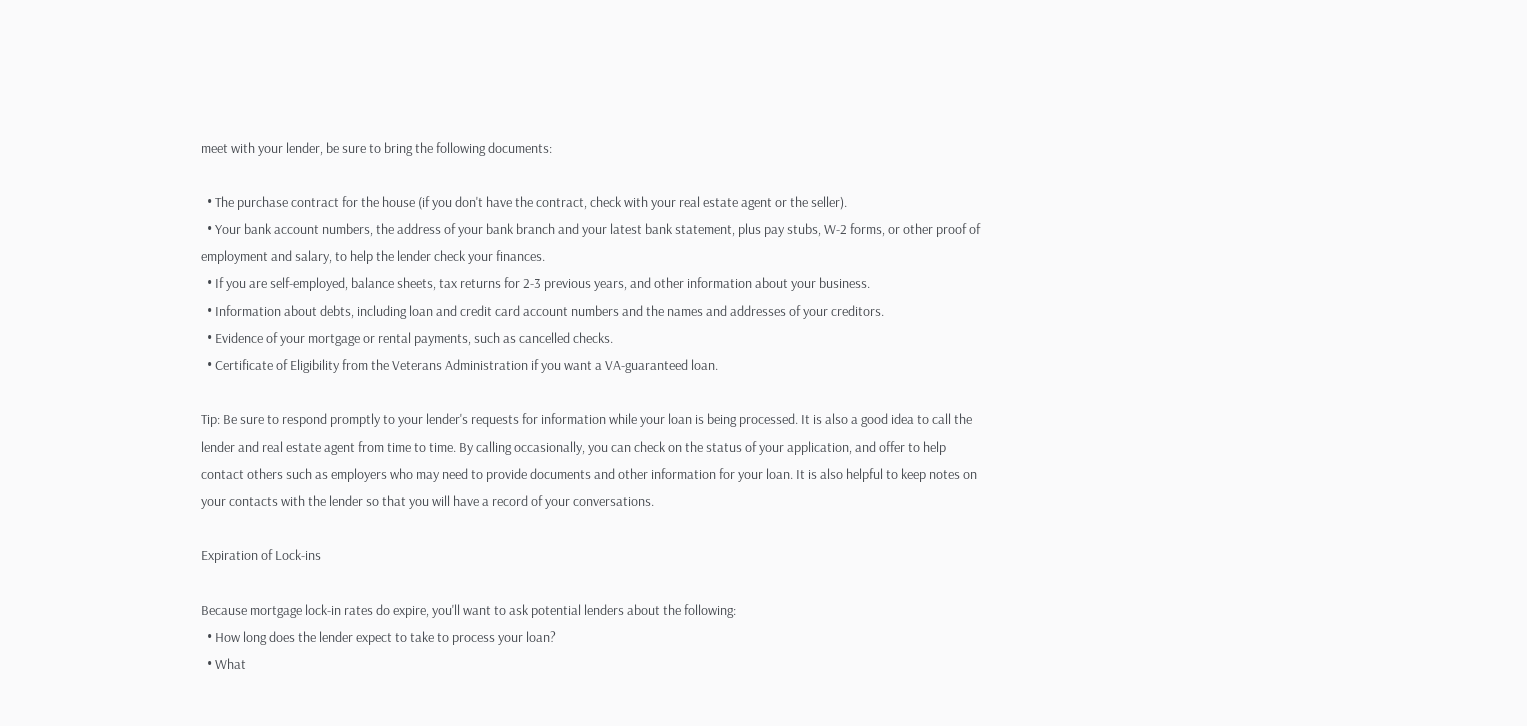meet with your lender, be sure to bring the following documents:

  • The purchase contract for the house (if you don't have the contract, check with your real estate agent or the seller).
  • Your bank account numbers, the address of your bank branch and your latest bank statement, plus pay stubs, W-2 forms, or other proof of employment and salary, to help the lender check your finances.
  • If you are self-employed, balance sheets, tax returns for 2-3 previous years, and other information about your business.
  • Information about debts, including loan and credit card account numbers and the names and addresses of your creditors.
  • Evidence of your mortgage or rental payments, such as cancelled checks.
  • Certificate of Eligibility from the Veterans Administration if you want a VA-guaranteed loan.

Tip: Be sure to respond promptly to your lender's requests for information while your loan is being processed. It is also a good idea to call the lender and real estate agent from time to time. By calling occasionally, you can check on the status of your application, and offer to help contact others such as employers who may need to provide documents and other information for your loan. It is also helpful to keep notes on your contacts with the lender so that you will have a record of your conversations.

Expiration of Lock-ins

Because mortgage lock-in rates do expire, you'll want to ask potential lenders about the following:
  • How long does the lender expect to take to process your loan?
  • What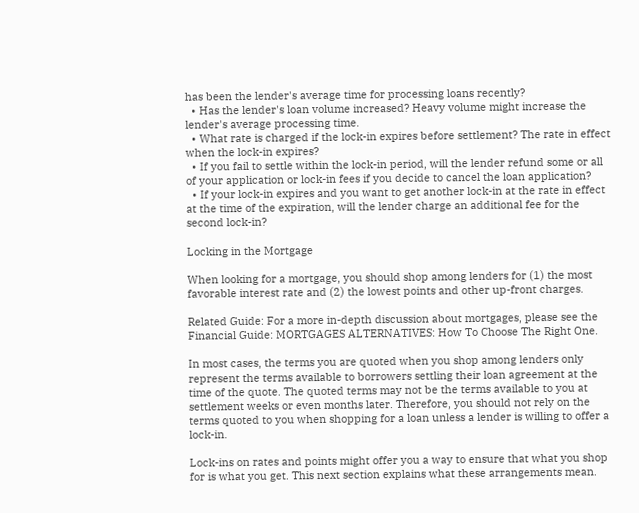has been the lender's average time for processing loans recently?
  • Has the lender's loan volume increased? Heavy volume might increase the lender's average processing time.
  • What rate is charged if the lock-in expires before settlement? The rate in effect when the lock-in expires?
  • If you fail to settle within the lock-in period, will the lender refund some or all of your application or lock-in fees if you decide to cancel the loan application?
  • If your lock-in expires and you want to get another lock-in at the rate in effect at the time of the expiration, will the lender charge an additional fee for the second lock-in?

Locking in the Mortgage

When looking for a mortgage, you should shop among lenders for (1) the most favorable interest rate and (2) the lowest points and other up-front charges.

Related Guide: For a more in-depth discussion about mortgages, please see the Financial Guide: MORTGAGES ALTERNATIVES: How To Choose The Right One.

In most cases, the terms you are quoted when you shop among lenders only represent the terms available to borrowers settling their loan agreement at the time of the quote. The quoted terms may not be the terms available to you at settlement weeks or even months later. Therefore, you should not rely on the terms quoted to you when shopping for a loan unless a lender is willing to offer a lock-in.

Lock-ins on rates and points might offer you a way to ensure that what you shop for is what you get. This next section explains what these arrangements mean.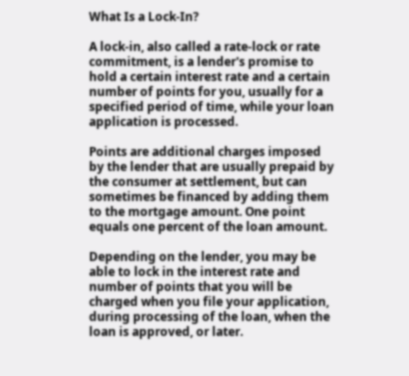What Is a Lock-In?

A lock-in, also called a rate-lock or rate commitment, is a lender's promise to hold a certain interest rate and a certain number of points for you, usually for a specified period of time, while your loan application is processed.

Points are additional charges imposed by the lender that are usually prepaid by the consumer at settlement, but can sometimes be financed by adding them to the mortgage amount. One point equals one percent of the loan amount.

Depending on the lender, you may be able to lock in the interest rate and number of points that you will be charged when you file your application, during processing of the loan, when the loan is approved, or later.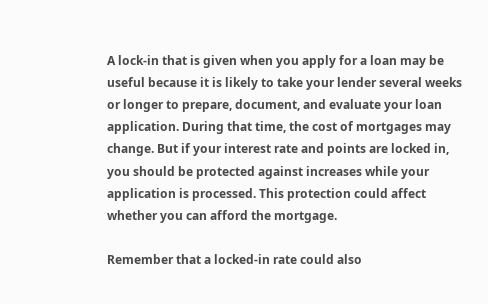A lock-in that is given when you apply for a loan may be useful because it is likely to take your lender several weeks or longer to prepare, document, and evaluate your loan application. During that time, the cost of mortgages may change. But if your interest rate and points are locked in, you should be protected against increases while your application is processed. This protection could affect whether you can afford the mortgage.

Remember that a locked-in rate could also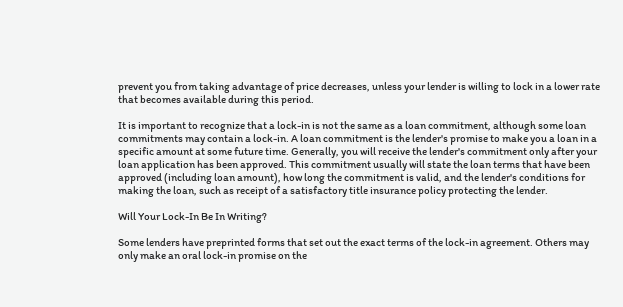prevent you from taking advantage of price decreases, unless your lender is willing to lock in a lower rate that becomes available during this period.

It is important to recognize that a lock-in is not the same as a loan commitment, although some loan commitments may contain a lock-in. A loan commitment is the lender's promise to make you a loan in a specific amount at some future time. Generally, you will receive the lender's commitment only after your loan application has been approved. This commitment usually will state the loan terms that have been approved (including loan amount), how long the commitment is valid, and the lender's conditions for making the loan, such as receipt of a satisfactory title insurance policy protecting the lender.

Will Your Lock-In Be In Writing?

Some lenders have preprinted forms that set out the exact terms of the lock-in agreement. Others may only make an oral lock-in promise on the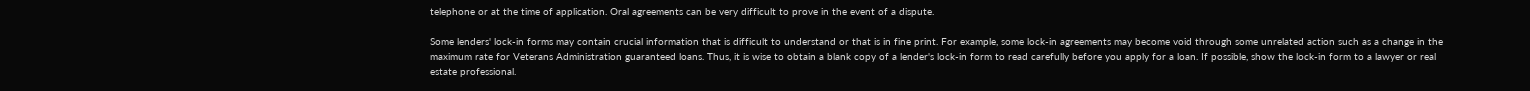telephone or at the time of application. Oral agreements can be very difficult to prove in the event of a dispute.

Some lenders' lock-in forms may contain crucial information that is difficult to understand or that is in fine print. For example, some lock-in agreements may become void through some unrelated action such as a change in the maximum rate for Veterans Administration guaranteed loans. Thus, it is wise to obtain a blank copy of a lender's lock-in form to read carefully before you apply for a loan. If possible, show the lock-in form to a lawyer or real estate professional.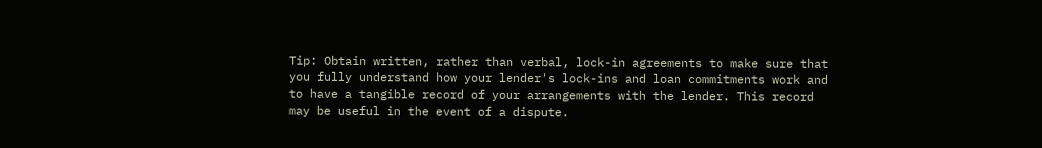Tip: Obtain written, rather than verbal, lock-in agreements to make sure that you fully understand how your lender's lock-ins and loan commitments work and to have a tangible record of your arrangements with the lender. This record may be useful in the event of a dispute.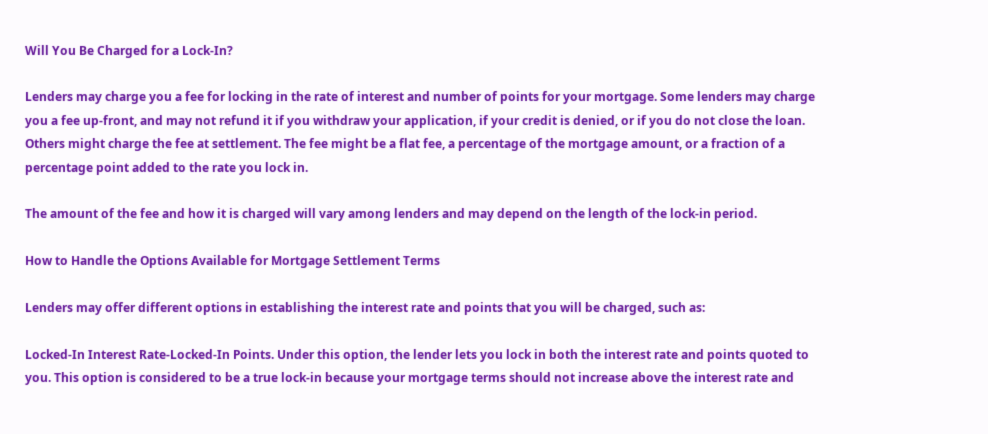Will You Be Charged for a Lock-In?

Lenders may charge you a fee for locking in the rate of interest and number of points for your mortgage. Some lenders may charge you a fee up-front, and may not refund it if you withdraw your application, if your credit is denied, or if you do not close the loan. Others might charge the fee at settlement. The fee might be a flat fee, a percentage of the mortgage amount, or a fraction of a percentage point added to the rate you lock in.

The amount of the fee and how it is charged will vary among lenders and may depend on the length of the lock-in period.

How to Handle the Options Available for Mortgage Settlement Terms

Lenders may offer different options in establishing the interest rate and points that you will be charged, such as:

Locked-In Interest Rate-Locked-In Points. Under this option, the lender lets you lock in both the interest rate and points quoted to you. This option is considered to be a true lock-in because your mortgage terms should not increase above the interest rate and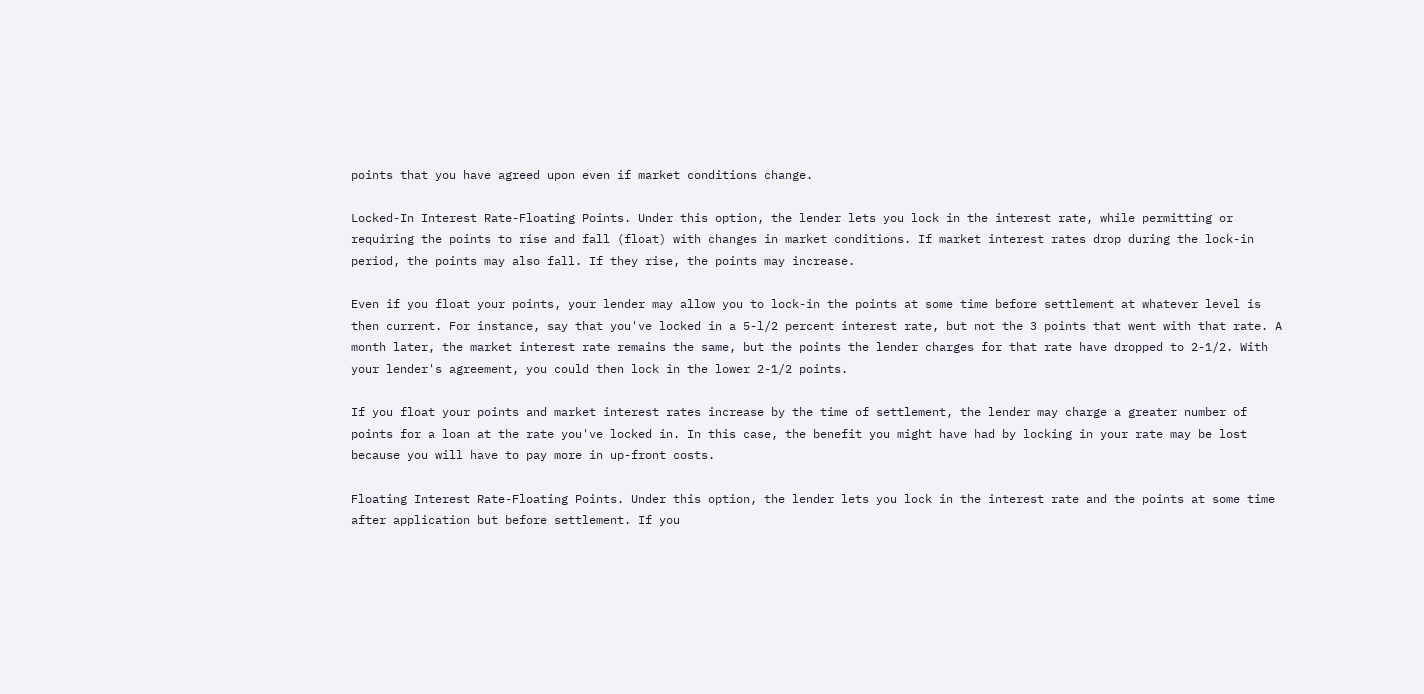points that you have agreed upon even if market conditions change.

Locked-In Interest Rate-Floating Points. Under this option, the lender lets you lock in the interest rate, while permitting or requiring the points to rise and fall (float) with changes in market conditions. If market interest rates drop during the lock-in period, the points may also fall. If they rise, the points may increase.

Even if you float your points, your lender may allow you to lock-in the points at some time before settlement at whatever level is then current. For instance, say that you've locked in a 5-l/2 percent interest rate, but not the 3 points that went with that rate. A month later, the market interest rate remains the same, but the points the lender charges for that rate have dropped to 2-1/2. With your lender's agreement, you could then lock in the lower 2-1/2 points.

If you float your points and market interest rates increase by the time of settlement, the lender may charge a greater number of points for a loan at the rate you've locked in. In this case, the benefit you might have had by locking in your rate may be lost because you will have to pay more in up-front costs.

Floating Interest Rate-Floating Points. Under this option, the lender lets you lock in the interest rate and the points at some time after application but before settlement. If you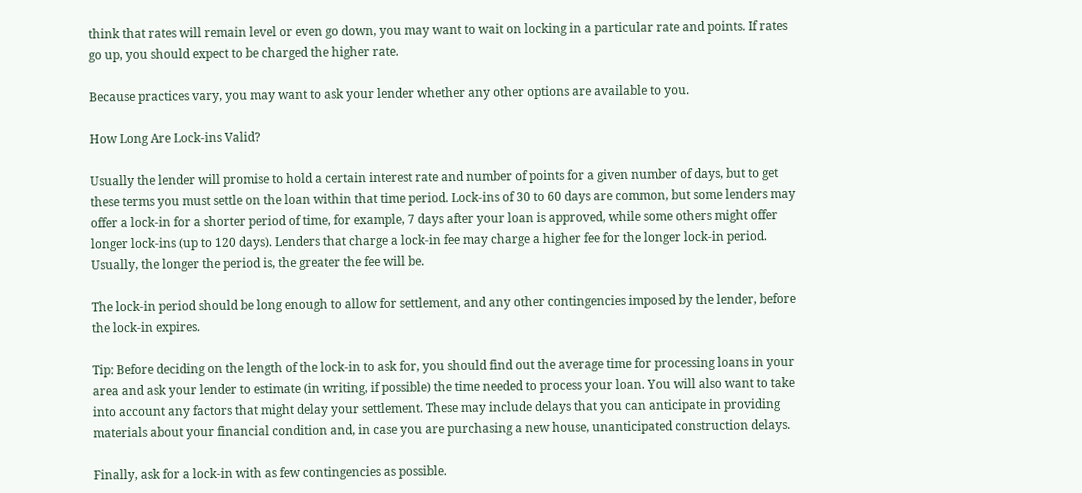think that rates will remain level or even go down, you may want to wait on locking in a particular rate and points. If rates go up, you should expect to be charged the higher rate.

Because practices vary, you may want to ask your lender whether any other options are available to you.

How Long Are Lock-ins Valid?

Usually the lender will promise to hold a certain interest rate and number of points for a given number of days, but to get these terms you must settle on the loan within that time period. Lock-ins of 30 to 60 days are common, but some lenders may offer a lock-in for a shorter period of time, for example, 7 days after your loan is approved, while some others might offer longer lock-ins (up to 120 days). Lenders that charge a lock-in fee may charge a higher fee for the longer lock-in period. Usually, the longer the period is, the greater the fee will be.

The lock-in period should be long enough to allow for settlement, and any other contingencies imposed by the lender, before the lock-in expires.

Tip: Before deciding on the length of the lock-in to ask for, you should find out the average time for processing loans in your area and ask your lender to estimate (in writing, if possible) the time needed to process your loan. You will also want to take into account any factors that might delay your settlement. These may include delays that you can anticipate in providing materials about your financial condition and, in case you are purchasing a new house, unanticipated construction delays.

Finally, ask for a lock-in with as few contingencies as possible.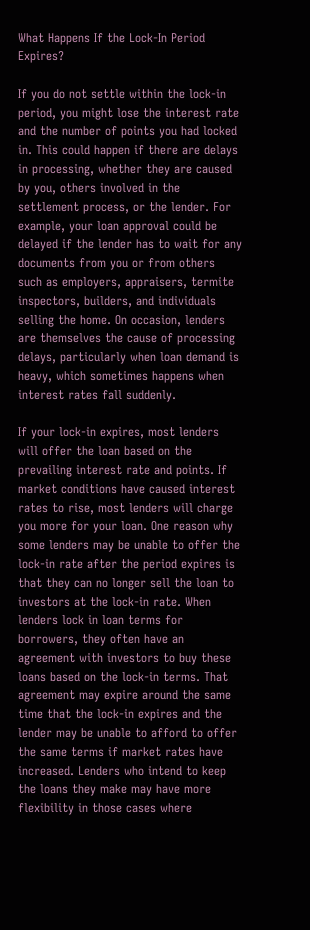What Happens If the Lock-In Period Expires?

If you do not settle within the lock-in period, you might lose the interest rate and the number of points you had locked in. This could happen if there are delays in processing, whether they are caused by you, others involved in the settlement process, or the lender. For example, your loan approval could be delayed if the lender has to wait for any documents from you or from others such as employers, appraisers, termite inspectors, builders, and individuals selling the home. On occasion, lenders are themselves the cause of processing delays, particularly when loan demand is heavy, which sometimes happens when interest rates fall suddenly.

If your lock-in expires, most lenders will offer the loan based on the prevailing interest rate and points. If market conditions have caused interest rates to rise, most lenders will charge you more for your loan. One reason why some lenders may be unable to offer the lock-in rate after the period expires is that they can no longer sell the loan to investors at the lock-in rate. When lenders lock in loan terms for borrowers, they often have an agreement with investors to buy these loans based on the lock-in terms. That agreement may expire around the same time that the lock-in expires and the lender may be unable to afford to offer the same terms if market rates have increased. Lenders who intend to keep the loans they make may have more flexibility in those cases where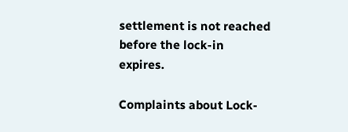settlement is not reached before the lock-in expires.

Complaints about Lock-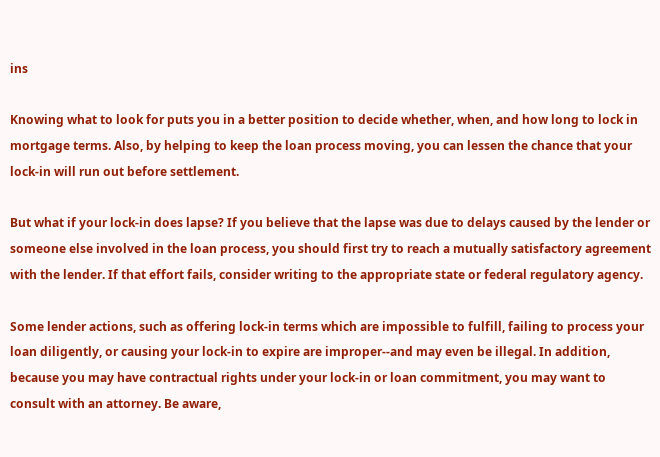ins

Knowing what to look for puts you in a better position to decide whether, when, and how long to lock in mortgage terms. Also, by helping to keep the loan process moving, you can lessen the chance that your lock-in will run out before settlement.

But what if your lock-in does lapse? If you believe that the lapse was due to delays caused by the lender or someone else involved in the loan process, you should first try to reach a mutually satisfactory agreement with the lender. If that effort fails, consider writing to the appropriate state or federal regulatory agency.

Some lender actions, such as offering lock-in terms which are impossible to fulfill, failing to process your loan diligently, or causing your lock-in to expire are improper--and may even be illegal. In addition, because you may have contractual rights under your lock-in or loan commitment, you may want to consult with an attorney. Be aware,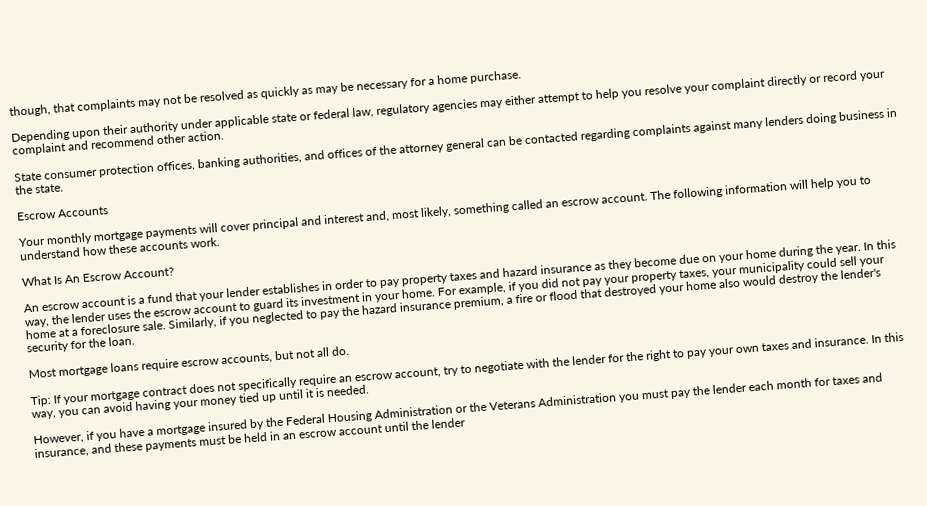though, that complaints may not be resolved as quickly as may be necessary for a home purchase.

Depending upon their authority under applicable state or federal law, regulatory agencies may either attempt to help you resolve your complaint directly or record your complaint and recommend other action.

State consumer protection offices, banking authorities, and offices of the attorney general can be contacted regarding complaints against many lenders doing business in the state.

Escrow Accounts

Your monthly mortgage payments will cover principal and interest and, most likely, something called an escrow account. The following information will help you to understand how these accounts work.

What Is An Escrow Account?

An escrow account is a fund that your lender establishes in order to pay property taxes and hazard insurance as they become due on your home during the year. In this way, the lender uses the escrow account to guard its investment in your home. For example, if you did not pay your property taxes, your municipality could sell your home at a foreclosure sale. Similarly, if you neglected to pay the hazard insurance premium, a fire or flood that destroyed your home also would destroy the lender's security for the loan.

Most mortgage loans require escrow accounts, but not all do.

Tip: If your mortgage contract does not specifically require an escrow account, try to negotiate with the lender for the right to pay your own taxes and insurance. In this way, you can avoid having your money tied up until it is needed.

However, if you have a mortgage insured by the Federal Housing Administration or the Veterans Administration you must pay the lender each month for taxes and insurance, and these payments must be held in an escrow account until the lender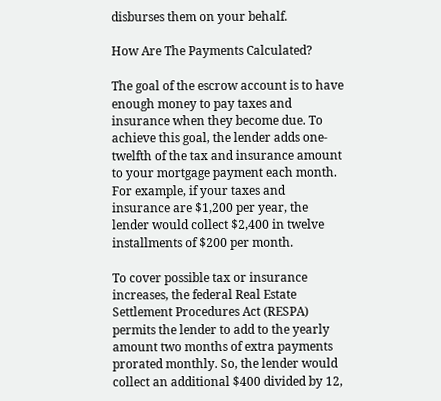disburses them on your behalf.

How Are The Payments Calculated?

The goal of the escrow account is to have enough money to pay taxes and insurance when they become due. To achieve this goal, the lender adds one-twelfth of the tax and insurance amount to your mortgage payment each month. For example, if your taxes and insurance are $1,200 per year, the lender would collect $2,400 in twelve installments of $200 per month.

To cover possible tax or insurance increases, the federal Real Estate Settlement Procedures Act (RESPA) permits the lender to add to the yearly amount two months of extra payments prorated monthly. So, the lender would collect an additional $400 divided by 12,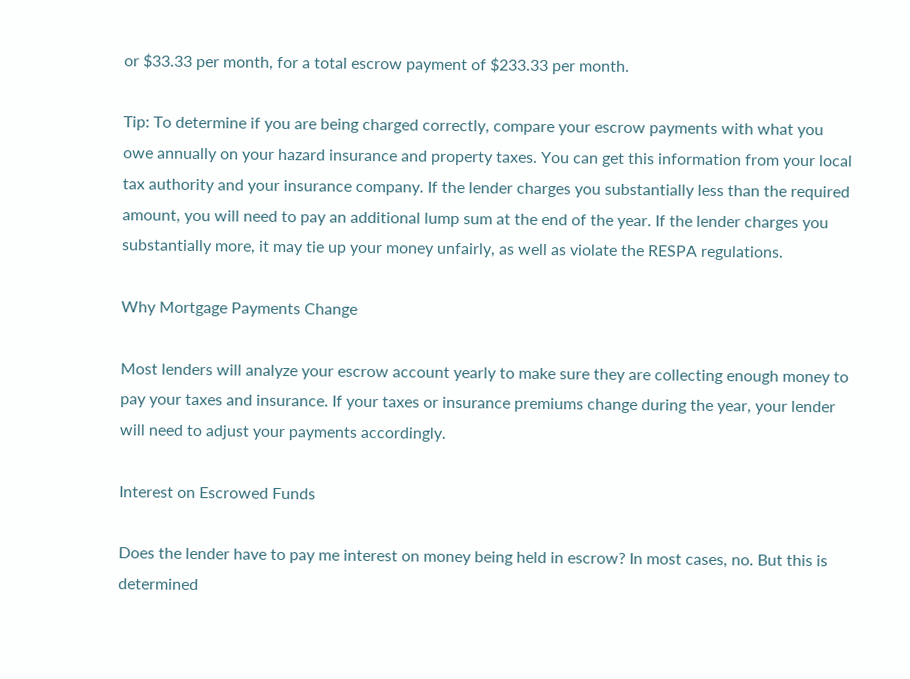or $33.33 per month, for a total escrow payment of $233.33 per month.

Tip: To determine if you are being charged correctly, compare your escrow payments with what you owe annually on your hazard insurance and property taxes. You can get this information from your local tax authority and your insurance company. If the lender charges you substantially less than the required amount, you will need to pay an additional lump sum at the end of the year. If the lender charges you substantially more, it may tie up your money unfairly, as well as violate the RESPA regulations.

Why Mortgage Payments Change

Most lenders will analyze your escrow account yearly to make sure they are collecting enough money to pay your taxes and insurance. If your taxes or insurance premiums change during the year, your lender will need to adjust your payments accordingly.

Interest on Escrowed Funds

Does the lender have to pay me interest on money being held in escrow? In most cases, no. But this is determined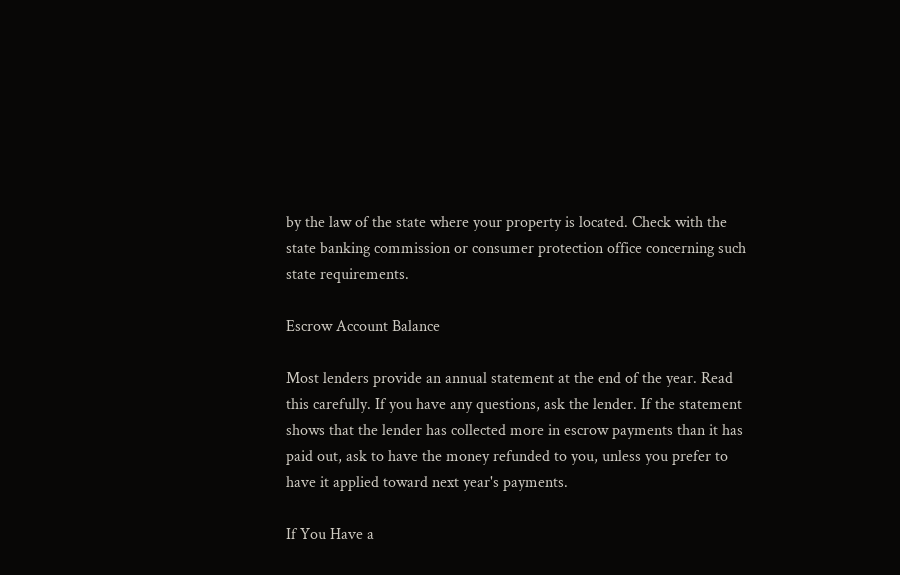by the law of the state where your property is located. Check with the state banking commission or consumer protection office concerning such state requirements.

Escrow Account Balance

Most lenders provide an annual statement at the end of the year. Read this carefully. If you have any questions, ask the lender. If the statement shows that the lender has collected more in escrow payments than it has paid out, ask to have the money refunded to you, unless you prefer to have it applied toward next year's payments.

If You Have a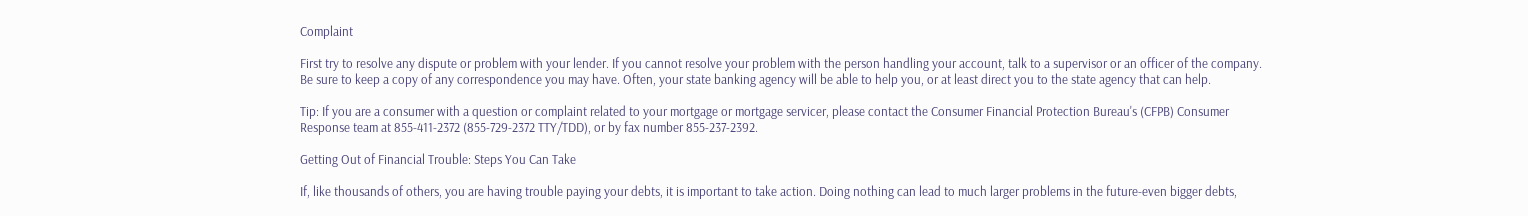Complaint

First try to resolve any dispute or problem with your lender. If you cannot resolve your problem with the person handling your account, talk to a supervisor or an officer of the company. Be sure to keep a copy of any correspondence you may have. Often, your state banking agency will be able to help you, or at least direct you to the state agency that can help.

Tip: If you are a consumer with a question or complaint related to your mortgage or mortgage servicer, please contact the Consumer Financial Protection Bureau's (CFPB) Consumer Response team at 855-411-2372 (855-729-2372 TTY/TDD), or by fax number 855-237-2392.

Getting Out of Financial Trouble: Steps You Can Take

If, like thousands of others, you are having trouble paying your debts, it is important to take action. Doing nothing can lead to much larger problems in the future-even bigger debts,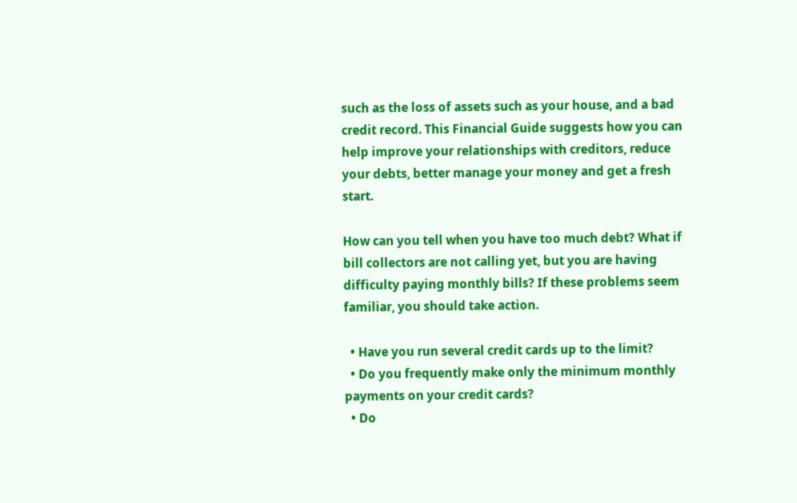such as the loss of assets such as your house, and a bad credit record. This Financial Guide suggests how you can help improve your relationships with creditors, reduce your debts, better manage your money and get a fresh start.

How can you tell when you have too much debt? What if bill collectors are not calling yet, but you are having difficulty paying monthly bills? If these problems seem familiar, you should take action.

  • Have you run several credit cards up to the limit?
  • Do you frequently make only the minimum monthly payments on your credit cards?
  • Do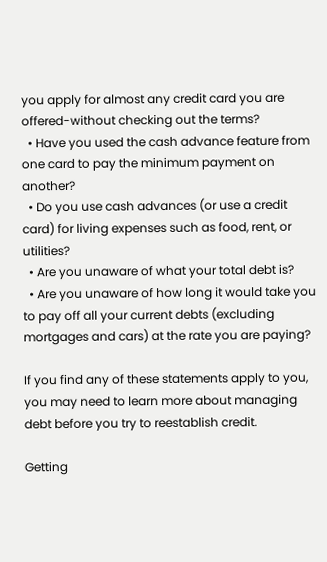you apply for almost any credit card you are offered-without checking out the terms?
  • Have you used the cash advance feature from one card to pay the minimum payment on another?
  • Do you use cash advances (or use a credit card) for living expenses such as food, rent, or utilities?
  • Are you unaware of what your total debt is?
  • Are you unaware of how long it would take you to pay off all your current debts (excluding mortgages and cars) at the rate you are paying?

If you find any of these statements apply to you, you may need to learn more about managing debt before you try to reestablish credit.

Getting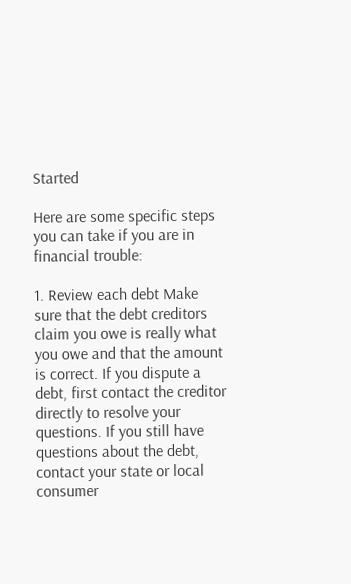Started

Here are some specific steps you can take if you are in financial trouble:

1. Review each debt Make sure that the debt creditors claim you owe is really what you owe and that the amount is correct. If you dispute a debt, first contact the creditor directly to resolve your questions. If you still have questions about the debt, contact your state or local consumer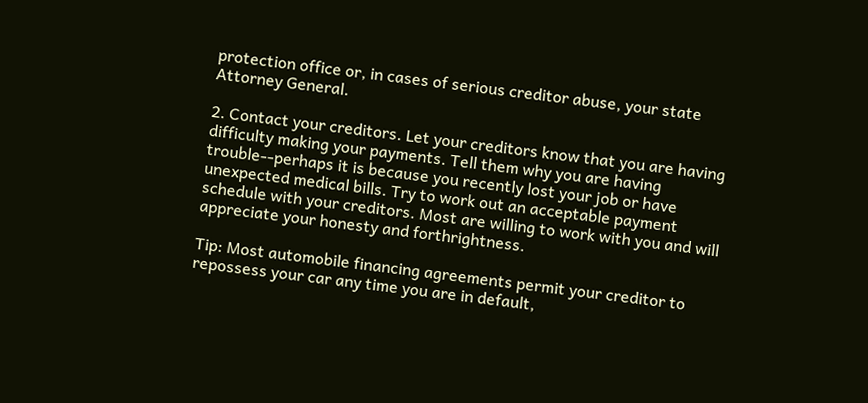protection office or, in cases of serious creditor abuse, your state Attorney General.

2. Contact your creditors. Let your creditors know that you are having difficulty making your payments. Tell them why you are having trouble--perhaps it is because you recently lost your job or have unexpected medical bills. Try to work out an acceptable payment schedule with your creditors. Most are willing to work with you and will appreciate your honesty and forthrightness.

Tip: Most automobile financing agreements permit your creditor to repossess your car any time you are in default,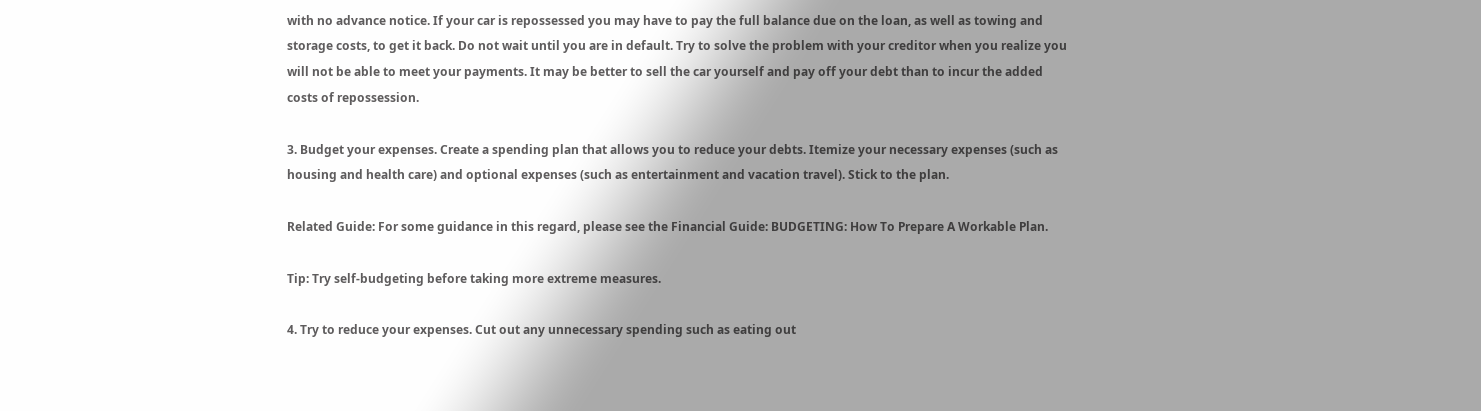with no advance notice. If your car is repossessed you may have to pay the full balance due on the loan, as well as towing and storage costs, to get it back. Do not wait until you are in default. Try to solve the problem with your creditor when you realize you will not be able to meet your payments. It may be better to sell the car yourself and pay off your debt than to incur the added costs of repossession.

3. Budget your expenses. Create a spending plan that allows you to reduce your debts. Itemize your necessary expenses (such as housing and health care) and optional expenses (such as entertainment and vacation travel). Stick to the plan.

Related Guide: For some guidance in this regard, please see the Financial Guide: BUDGETING: How To Prepare A Workable Plan.

Tip: Try self-budgeting before taking more extreme measures.

4. Try to reduce your expenses. Cut out any unnecessary spending such as eating out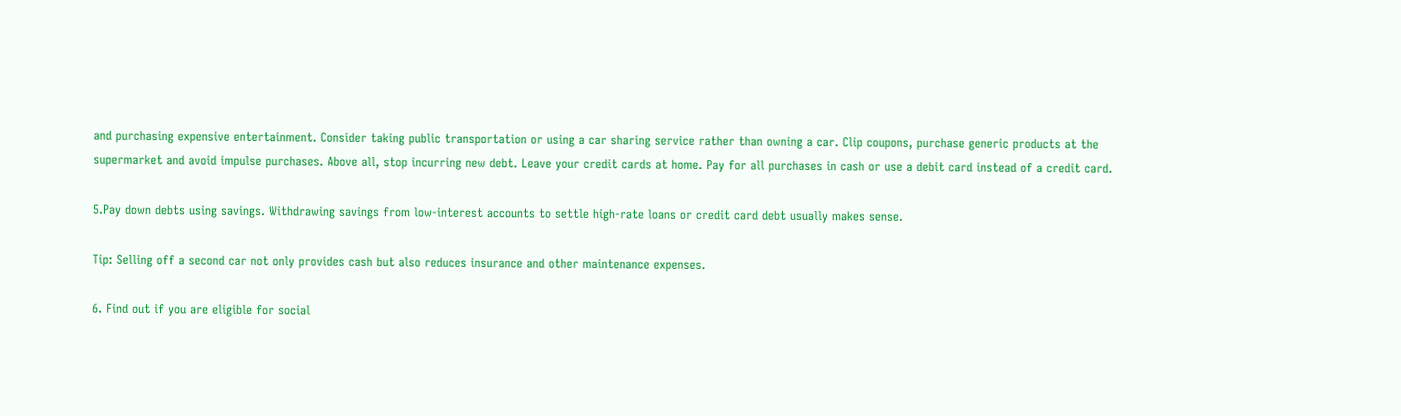and purchasing expensive entertainment. Consider taking public transportation or using a car sharing service rather than owning a car. Clip coupons, purchase generic products at the supermarket and avoid impulse purchases. Above all, stop incurring new debt. Leave your credit cards at home. Pay for all purchases in cash or use a debit card instead of a credit card.

5.Pay down debts using savings. Withdrawing savings from low-interest accounts to settle high-rate loans or credit card debt usually makes sense.

Tip: Selling off a second car not only provides cash but also reduces insurance and other maintenance expenses.

6. Find out if you are eligible for social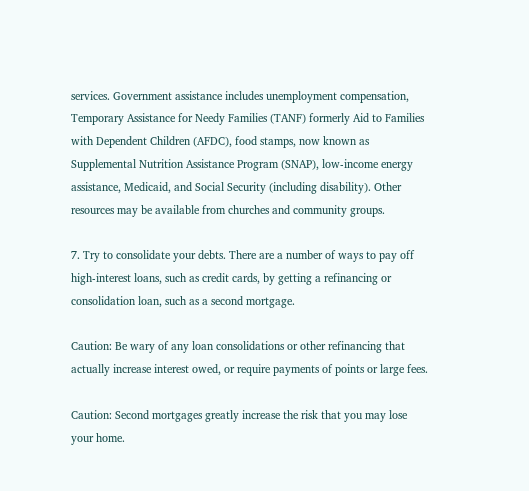services. Government assistance includes unemployment compensation, Temporary Assistance for Needy Families (TANF) formerly Aid to Families with Dependent Children (AFDC), food stamps, now known as Supplemental Nutrition Assistance Program (SNAP), low-income energy assistance, Medicaid, and Social Security (including disability). Other resources may be available from churches and community groups.

7. Try to consolidate your debts. There are a number of ways to pay off high-interest loans, such as credit cards, by getting a refinancing or consolidation loan, such as a second mortgage.

Caution: Be wary of any loan consolidations or other refinancing that actually increase interest owed, or require payments of points or large fees.

Caution: Second mortgages greatly increase the risk that you may lose your home.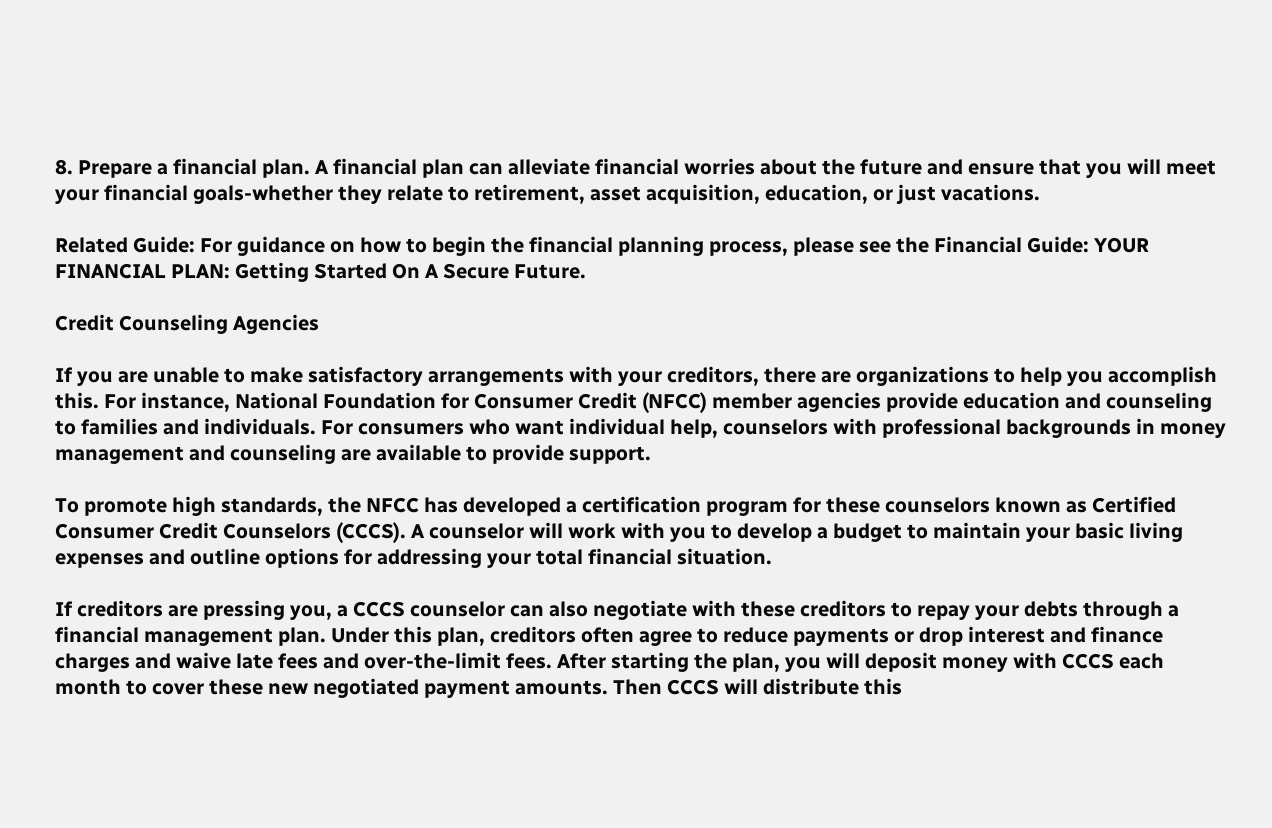8. Prepare a financial plan. A financial plan can alleviate financial worries about the future and ensure that you will meet your financial goals-whether they relate to retirement, asset acquisition, education, or just vacations.

Related Guide: For guidance on how to begin the financial planning process, please see the Financial Guide: YOUR FINANCIAL PLAN: Getting Started On A Secure Future.

Credit Counseling Agencies

If you are unable to make satisfactory arrangements with your creditors, there are organizations to help you accomplish this. For instance, National Foundation for Consumer Credit (NFCC) member agencies provide education and counseling to families and individuals. For consumers who want individual help, counselors with professional backgrounds in money management and counseling are available to provide support.

To promote high standards, the NFCC has developed a certification program for these counselors known as Certified Consumer Credit Counselors (CCCS). A counselor will work with you to develop a budget to maintain your basic living expenses and outline options for addressing your total financial situation.

If creditors are pressing you, a CCCS counselor can also negotiate with these creditors to repay your debts through a financial management plan. Under this plan, creditors often agree to reduce payments or drop interest and finance charges and waive late fees and over-the-limit fees. After starting the plan, you will deposit money with CCCS each month to cover these new negotiated payment amounts. Then CCCS will distribute this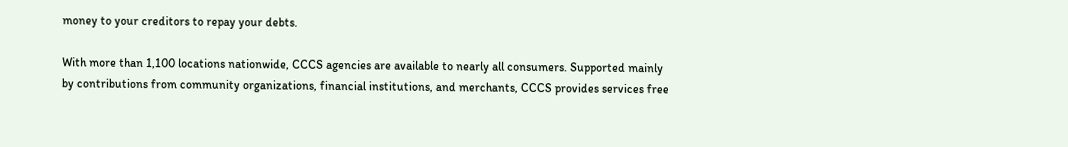money to your creditors to repay your debts.

With more than 1,100 locations nationwide, CCCS agencies are available to nearly all consumers. Supported mainly by contributions from community organizations, financial institutions, and merchants, CCCS provides services free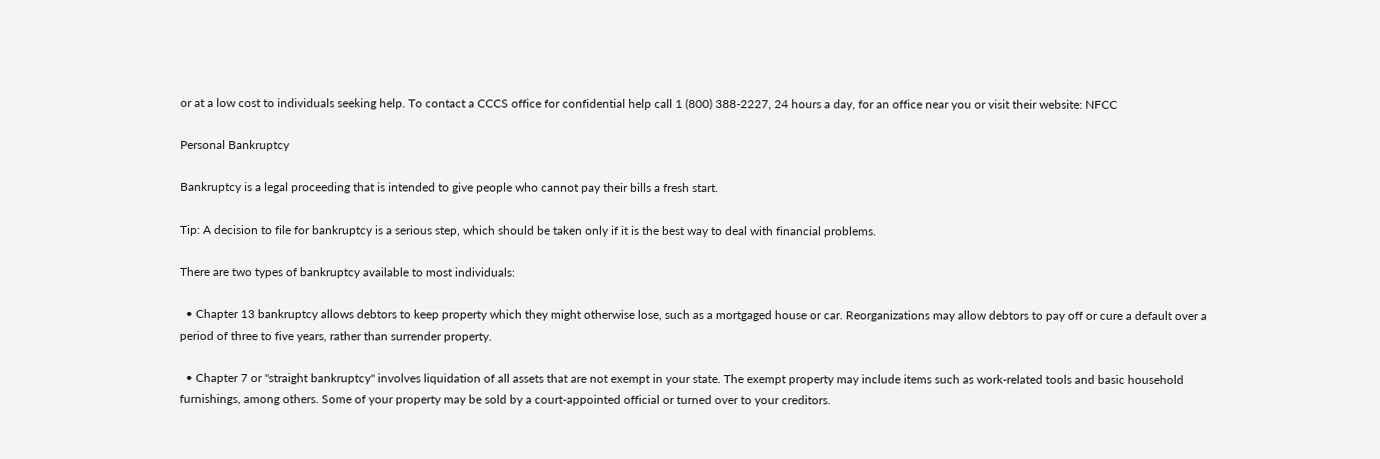or at a low cost to individuals seeking help. To contact a CCCS office for confidential help call 1 (800) 388-2227, 24 hours a day, for an office near you or visit their website: NFCC

Personal Bankruptcy

Bankruptcy is a legal proceeding that is intended to give people who cannot pay their bills a fresh start.

Tip: A decision to file for bankruptcy is a serious step, which should be taken only if it is the best way to deal with financial problems.

There are two types of bankruptcy available to most individuals:

  • Chapter 13 bankruptcy allows debtors to keep property which they might otherwise lose, such as a mortgaged house or car. Reorganizations may allow debtors to pay off or cure a default over a period of three to five years, rather than surrender property.

  • Chapter 7 or "straight bankruptcy" involves liquidation of all assets that are not exempt in your state. The exempt property may include items such as work-related tools and basic household furnishings, among others. Some of your property may be sold by a court-appointed official or turned over to your creditors.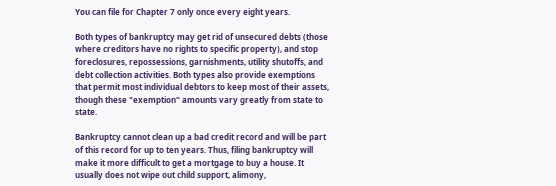You can file for Chapter 7 only once every eight years.

Both types of bankruptcy may get rid of unsecured debts (those where creditors have no rights to specific property), and stop foreclosures, repossessions, garnishments, utility shutoffs, and debt collection activities. Both types also provide exemptions that permit most individual debtors to keep most of their assets, though these "exemption" amounts vary greatly from state to state.

Bankruptcy cannot clean up a bad credit record and will be part of this record for up to ten years. Thus, filing bankruptcy will make it more difficult to get a mortgage to buy a house. It usually does not wipe out child support, alimony,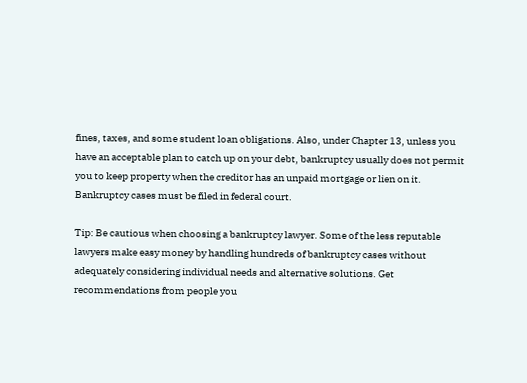fines, taxes, and some student loan obligations. Also, under Chapter 13, unless you have an acceptable plan to catch up on your debt, bankruptcy usually does not permit you to keep property when the creditor has an unpaid mortgage or lien on it. Bankruptcy cases must be filed in federal court.

Tip: Be cautious when choosing a bankruptcy lawyer. Some of the less reputable lawyers make easy money by handling hundreds of bankruptcy cases without adequately considering individual needs and alternative solutions. Get recommendations from people you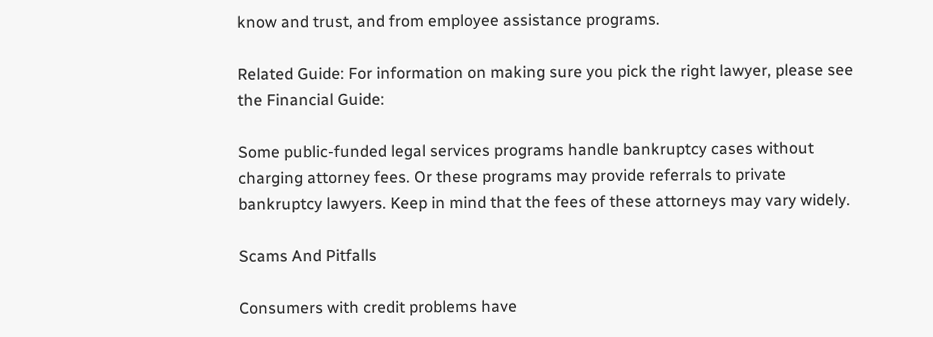know and trust, and from employee assistance programs.

Related Guide: For information on making sure you pick the right lawyer, please see the Financial Guide:

Some public-funded legal services programs handle bankruptcy cases without charging attorney fees. Or these programs may provide referrals to private bankruptcy lawyers. Keep in mind that the fees of these attorneys may vary widely.

Scams And Pitfalls

Consumers with credit problems have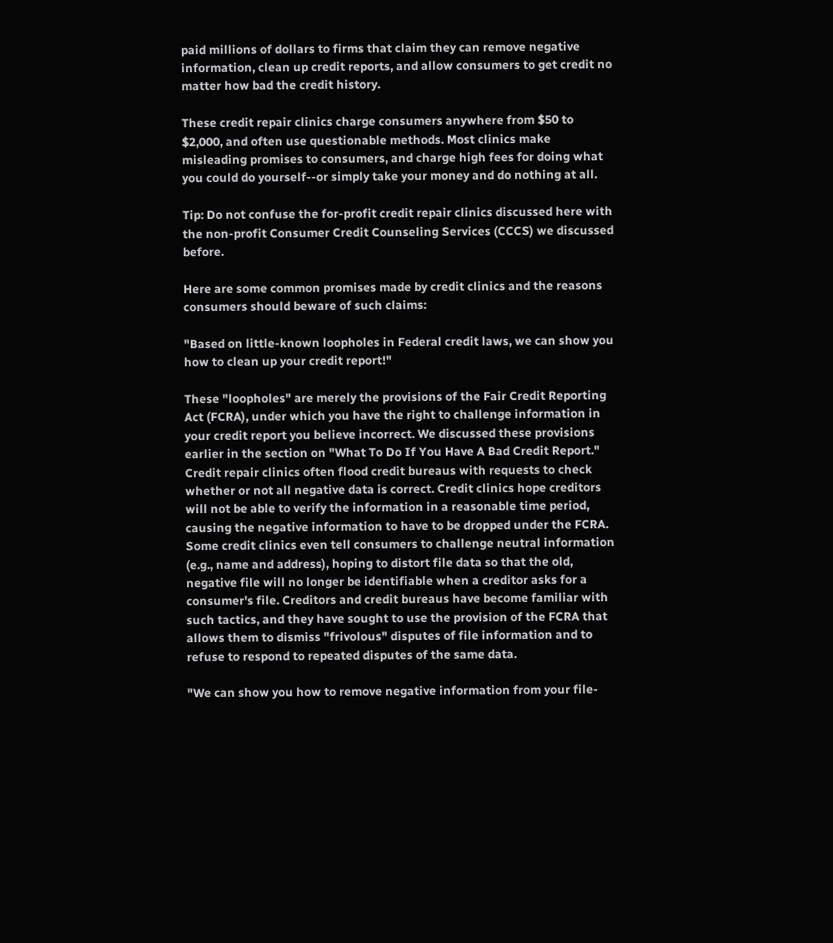paid millions of dollars to firms that claim they can remove negative information, clean up credit reports, and allow consumers to get credit no matter how bad the credit history.

These credit repair clinics charge consumers anywhere from $50 to $2,000, and often use questionable methods. Most clinics make misleading promises to consumers, and charge high fees for doing what you could do yourself--or simply take your money and do nothing at all.

Tip: Do not confuse the for-profit credit repair clinics discussed here with the non-profit Consumer Credit Counseling Services (CCCS) we discussed before.

Here are some common promises made by credit clinics and the reasons consumers should beware of such claims:

"Based on little-known loopholes in Federal credit laws, we can show you how to clean up your credit report!"

These "loopholes" are merely the provisions of the Fair Credit Reporting Act (FCRA), under which you have the right to challenge information in your credit report you believe incorrect. We discussed these provisions earlier in the section on "What To Do If You Have A Bad Credit Report." Credit repair clinics often flood credit bureaus with requests to check whether or not all negative data is correct. Credit clinics hope creditors will not be able to verify the information in a reasonable time period, causing the negative information to have to be dropped under the FCRA. Some credit clinics even tell consumers to challenge neutral information (e.g., name and address), hoping to distort file data so that the old, negative file will no longer be identifiable when a creditor asks for a consumer's file. Creditors and credit bureaus have become familiar with such tactics, and they have sought to use the provision of the FCRA that allows them to dismiss "frivolous" disputes of file information and to refuse to respond to repeated disputes of the same data.

"We can show you how to remove negative information from your file-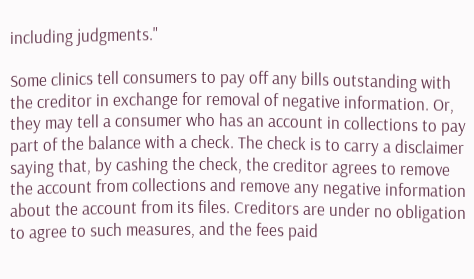including judgments."

Some clinics tell consumers to pay off any bills outstanding with the creditor in exchange for removal of negative information. Or, they may tell a consumer who has an account in collections to pay part of the balance with a check. The check is to carry a disclaimer saying that, by cashing the check, the creditor agrees to remove the account from collections and remove any negative information about the account from its files. Creditors are under no obligation to agree to such measures, and the fees paid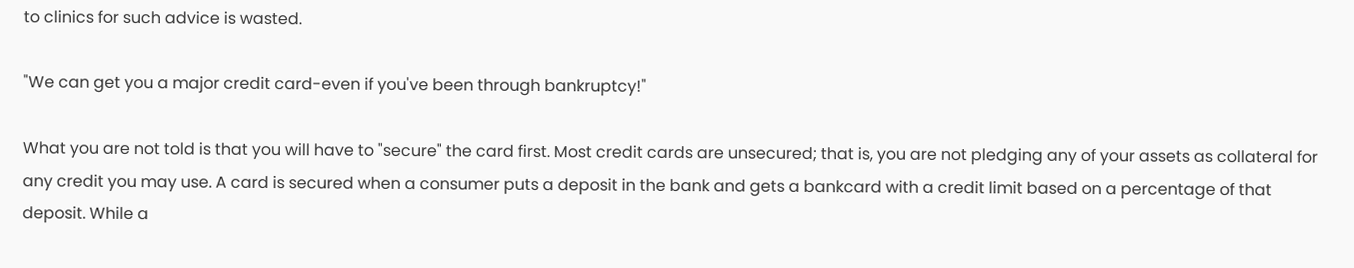to clinics for such advice is wasted.

"We can get you a major credit card-even if you've been through bankruptcy!"

What you are not told is that you will have to "secure" the card first. Most credit cards are unsecured; that is, you are not pledging any of your assets as collateral for any credit you may use. A card is secured when a consumer puts a deposit in the bank and gets a bankcard with a credit limit based on a percentage of that deposit. While a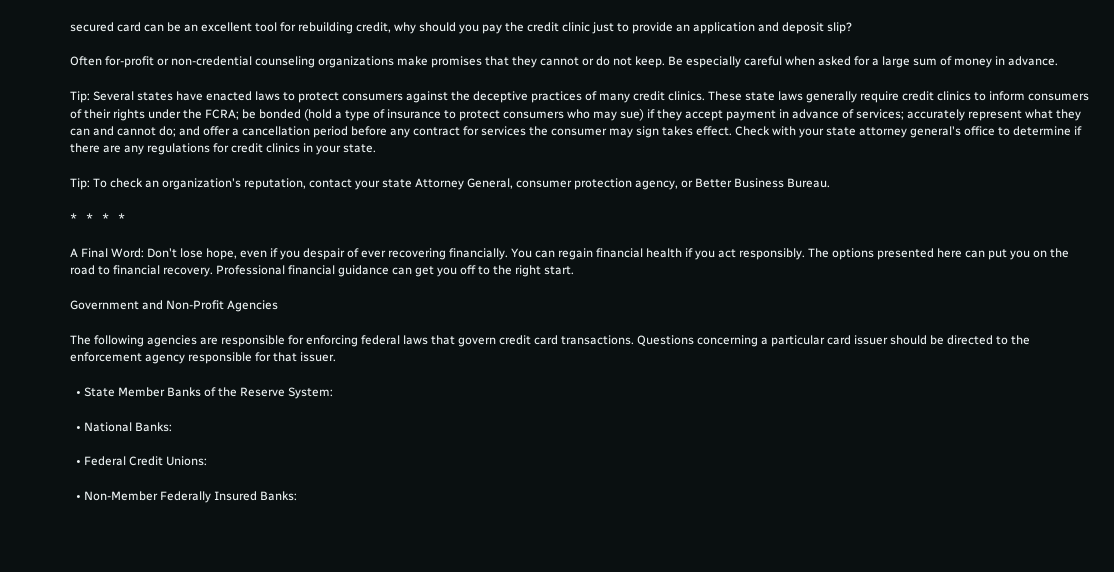secured card can be an excellent tool for rebuilding credit, why should you pay the credit clinic just to provide an application and deposit slip?

Often for-profit or non-credential counseling organizations make promises that they cannot or do not keep. Be especially careful when asked for a large sum of money in advance.

Tip: Several states have enacted laws to protect consumers against the deceptive practices of many credit clinics. These state laws generally require credit clinics to inform consumers of their rights under the FCRA; be bonded (hold a type of insurance to protect consumers who may sue) if they accept payment in advance of services; accurately represent what they can and cannot do; and offer a cancellation period before any contract for services the consumer may sign takes effect. Check with your state attorney general's office to determine if there are any regulations for credit clinics in your state.

Tip: To check an organization's reputation, contact your state Attorney General, consumer protection agency, or Better Business Bureau.

*   *   *   *

A Final Word: Don't lose hope, even if you despair of ever recovering financially. You can regain financial health if you act responsibly. The options presented here can put you on the road to financial recovery. Professional financial guidance can get you off to the right start.

Government and Non-Profit Agencies

The following agencies are responsible for enforcing federal laws that govern credit card transactions. Questions concerning a particular card issuer should be directed to the enforcement agency responsible for that issuer.

  • State Member Banks of the Reserve System:

  • National Banks:

  • Federal Credit Unions:

  • Non-Member Federally Insured Banks: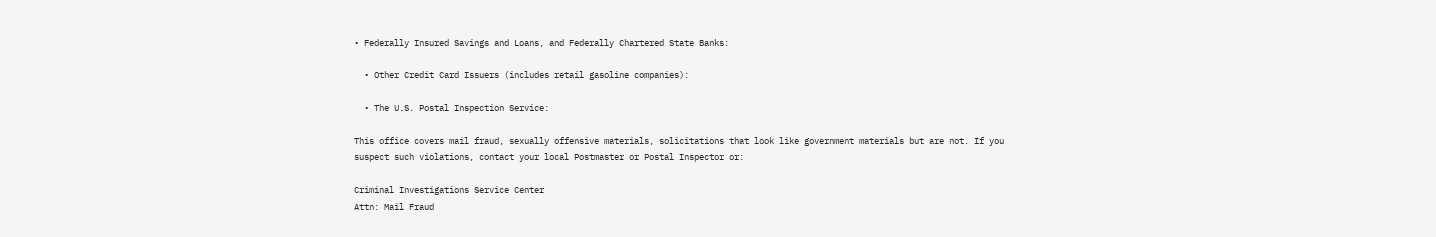• Federally Insured Savings and Loans, and Federally Chartered State Banks:

  • Other Credit Card Issuers (includes retail gasoline companies):

  • The U.S. Postal Inspection Service:

This office covers mail fraud, sexually offensive materials, solicitations that look like government materials but are not. If you suspect such violations, contact your local Postmaster or Postal Inspector or:

Criminal Investigations Service Center
Attn: Mail Fraud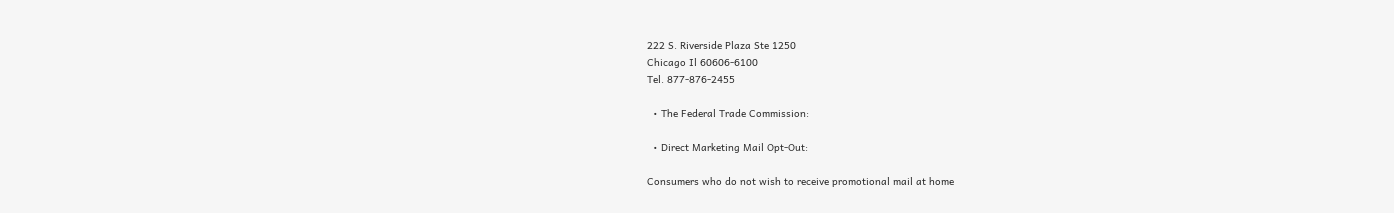222 S. Riverside Plaza Ste 1250
Chicago Il 60606-6100
Tel. 877-876-2455

  • The Federal Trade Commission:

  • Direct Marketing Mail Opt-Out:

Consumers who do not wish to receive promotional mail at home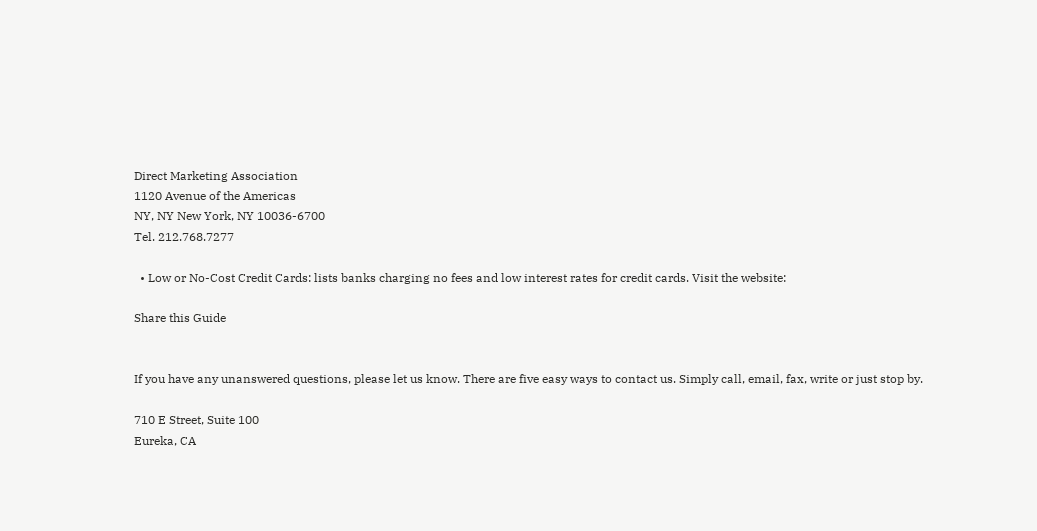Direct Marketing Association
1120 Avenue of the Americas
NY, NY New York, NY 10036-6700
Tel. 212.768.7277

  • Low or No-Cost Credit Cards: lists banks charging no fees and low interest rates for credit cards. Visit the website:

Share this Guide


If you have any unanswered questions, please let us know. There are five easy ways to contact us. Simply call, email, fax, write or just stop by.

710 E Street, Suite 100
Eureka, CA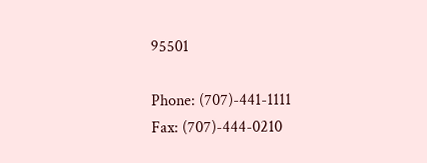95501

Phone: (707)-441-1111
Fax: (707)-444-0210